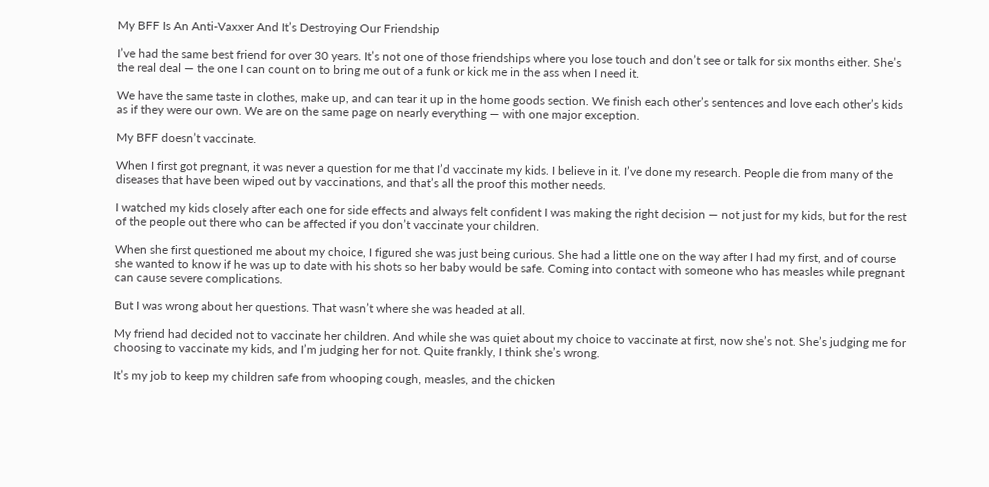My BFF Is An Anti-Vaxxer And It’s Destroying Our Friendship

I’ve had the same best friend for over 30 years. It’s not one of those friendships where you lose touch and don’t see or talk for six months either. She’s the real deal — the one I can count on to bring me out of a funk or kick me in the ass when I need it.

We have the same taste in clothes, make up, and can tear it up in the home goods section. We finish each other’s sentences and love each other’s kids as if they were our own. We are on the same page on nearly everything — with one major exception.

My BFF doesn’t vaccinate.

When I first got pregnant, it was never a question for me that I’d vaccinate my kids. I believe in it. I’ve done my research. People die from many of the diseases that have been wiped out by vaccinations, and that’s all the proof this mother needs.

I watched my kids closely after each one for side effects and always felt confident I was making the right decision — not just for my kids, but for the rest of the people out there who can be affected if you don’t vaccinate your children.

When she first questioned me about my choice, I figured she was just being curious. She had a little one on the way after I had my first, and of course she wanted to know if he was up to date with his shots so her baby would be safe. Coming into contact with someone who has measles while pregnant can cause severe complications.

But I was wrong about her questions. That wasn’t where she was headed at all.

My friend had decided not to vaccinate her children. And while she was quiet about my choice to vaccinate at first, now she’s not. She’s judging me for choosing to vaccinate my kids, and I’m judging her for not. Quite frankly, I think she’s wrong.

It’s my job to keep my children safe from whooping cough, measles, and the chicken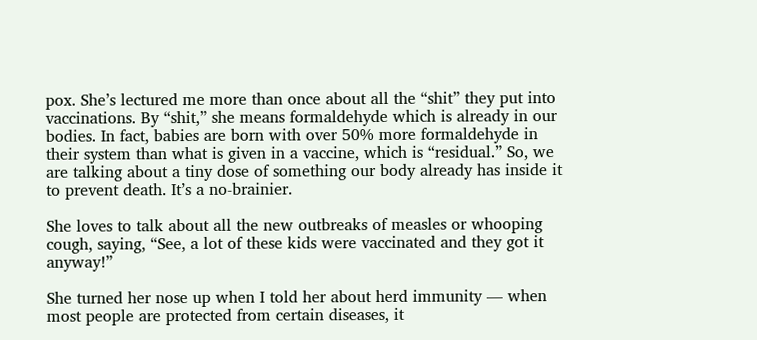pox. She’s lectured me more than once about all the “shit” they put into vaccinations. By “shit,” she means formaldehyde which is already in our bodies. In fact, babies are born with over 50% more formaldehyde in their system than what is given in a vaccine, which is “residual.” So, we are talking about a tiny dose of something our body already has inside it to prevent death. It’s a no-brainier.

She loves to talk about all the new outbreaks of measles or whooping cough, saying, “See, a lot of these kids were vaccinated and they got it anyway!”

She turned her nose up when I told her about herd immunity — when most people are protected from certain diseases, it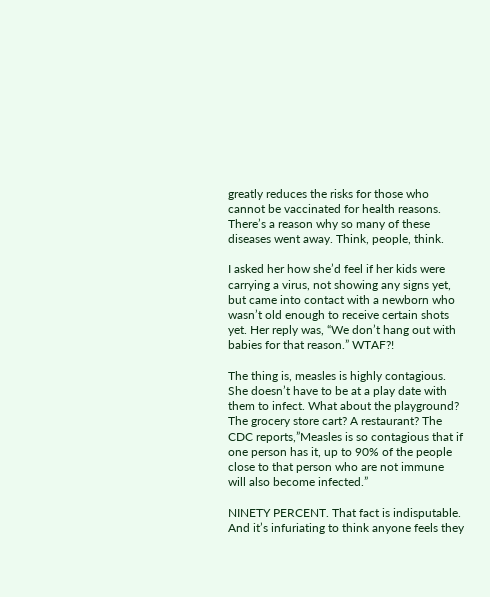greatly reduces the risks for those who cannot be vaccinated for health reasons. There’s a reason why so many of these diseases went away. Think, people, think.

I asked her how she’d feel if her kids were carrying a virus, not showing any signs yet, but came into contact with a newborn who wasn’t old enough to receive certain shots yet. Her reply was, “We don’t hang out with babies for that reason.” WTAF?!

The thing is, measles is highly contagious. She doesn’t have to be at a play date with them to infect. What about the playground? The grocery store cart? A restaurant? The CDC reports,”Measles is so contagious that if one person has it, up to 90% of the people close to that person who are not immune will also become infected.”

NINETY PERCENT. That fact is indisputable. And it’s infuriating to think anyone feels they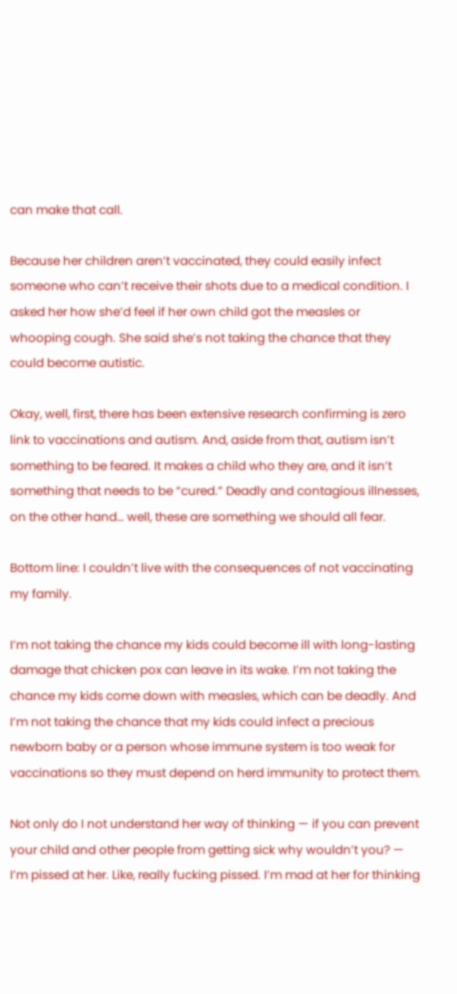can make that call.

Because her children aren’t vaccinated, they could easily infect someone who can’t receive their shots due to a medical condition. I asked her how she’d feel if her own child got the measles or whooping cough. She said she’s not taking the chance that they could become autistic.

Okay, well, first, there has been extensive research confirming is zero link to vaccinations and autism. And, aside from that, autism isn’t something to be feared. It makes a child who they are, and it isn’t something that needs to be “cured.” Deadly and contagious illnesses, on the other hand… well, these are something we should all fear.

Bottom line: I couldn’t live with the consequences of not vaccinating my family.

I’m not taking the chance my kids could become ill with long-lasting damage that chicken pox can leave in its wake. I’m not taking the chance my kids come down with measles, which can be deadly. And I’m not taking the chance that my kids could infect a precious newborn baby or a person whose immune system is too weak for vaccinations so they must depend on herd immunity to protect them.

Not only do I not understand her way of thinking — if you can prevent your child and other people from getting sick why wouldn’t you? — I’m pissed at her. Like, really fucking pissed. I’m mad at her for thinking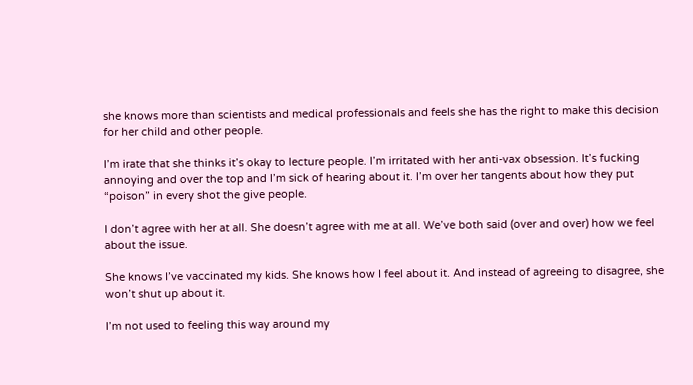she knows more than scientists and medical professionals and feels she has the right to make this decision for her child and other people.

I’m irate that she thinks it’s okay to lecture people. I’m irritated with her anti-vax obsession. It’s fucking annoying and over the top and I’m sick of hearing about it. I’m over her tangents about how they put “poison” in every shot the give people.

I don’t agree with her at all. She doesn’t agree with me at all. We’ve both said (over and over) how we feel about the issue.

She knows I’ve vaccinated my kids. She knows how I feel about it. And instead of agreeing to disagree, she won’t shut up about it.

I’m not used to feeling this way around my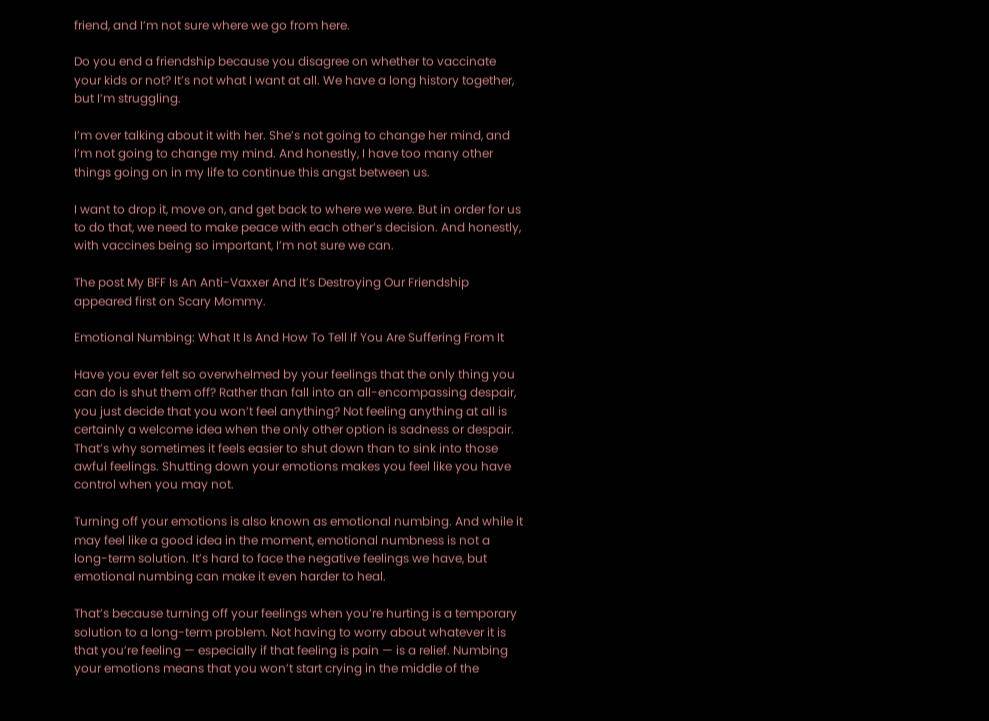friend, and I’m not sure where we go from here.

Do you end a friendship because you disagree on whether to vaccinate your kids or not? It’s not what I want at all. We have a long history together, but I’m struggling.

I’m over talking about it with her. She’s not going to change her mind, and I’m not going to change my mind. And honestly, I have too many other things going on in my life to continue this angst between us.

I want to drop it, move on, and get back to where we were. But in order for us to do that, we need to make peace with each other’s decision. And honestly, with vaccines being so important, I’m not sure we can.

The post My BFF Is An Anti-Vaxxer And It’s Destroying Our Friendship appeared first on Scary Mommy.

Emotional Numbing: What It Is And How To Tell If You Are Suffering From It

Have you ever felt so overwhelmed by your feelings that the only thing you can do is shut them off? Rather than fall into an all-encompassing despair, you just decide that you won’t feel anything? Not feeling anything at all is certainly a welcome idea when the only other option is sadness or despair. That’s why sometimes it feels easier to shut down than to sink into those awful feelings. Shutting down your emotions makes you feel like you have control when you may not.

Turning off your emotions is also known as emotional numbing. And while it may feel like a good idea in the moment, emotional numbness is not a long-term solution. It’s hard to face the negative feelings we have, but emotional numbing can make it even harder to heal.

That’s because turning off your feelings when you’re hurting is a temporary solution to a long-term problem. Not having to worry about whatever it is that you’re feeling — especially if that feeling is pain — is a relief. Numbing your emotions means that you won’t start crying in the middle of the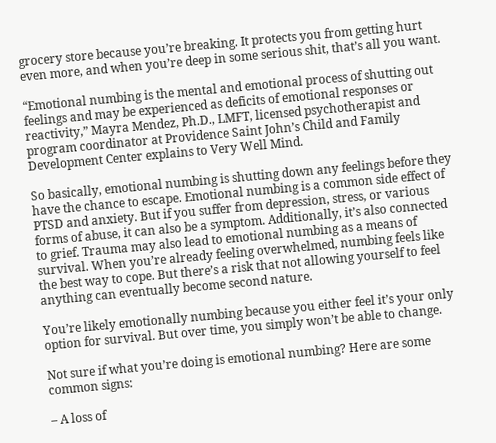grocery store because you’re breaking. It protects you from getting hurt even more, and when you’re deep in some serious shit, that’s all you want.

“Emotional numbing is the mental and emotional process of shutting out feelings and may be experienced as deficits of emotional responses or reactivity,” Mayra Mendez, Ph.D., LMFT, licensed psychotherapist and program coordinator at Providence Saint John’s Child and Family Development Center explains to Very Well Mind.

So basically, emotional numbing is shutting down any feelings before they have the chance to escape. Emotional numbing is a common side effect of PTSD and anxiety. But if you suffer from depression, stress, or various forms of abuse, it can also be a symptom. Additionally, it’s also connected to grief. Trauma may also lead to emotional numbing as a means of survival. When you’re already feeling overwhelmed, numbing feels like the best way to cope. But there’s a risk that not allowing yourself to feel anything can eventually become second nature.

You’re likely emotionally numbing because you either feel it’s your only option for survival. But over time, you simply won’t be able to change.

Not sure if what you’re doing is emotional numbing? Here are some common signs:

– A loss of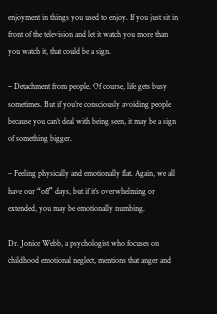enjoyment in things you used to enjoy. If you just sit in front of the television and let it watch you more than you watch it, that could be a sign.

– Detachment from people. Of course, life gets busy sometimes. But if you’re consciously avoiding people because you can’t deal with being seen, it may be a sign of something bigger.

– Feeling physically and emotionally flat. Again, we all have our “off” days, but if it’s overwhelming or extended, you may be emotionally numbing.

Dr. Jonice Webb, a psychologist who focuses on childhood emotional neglect, mentions that anger and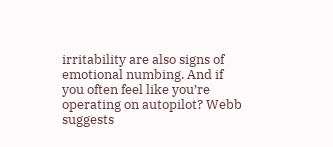irritability are also signs of emotional numbing. And if you often feel like you’re operating on autopilot? Webb suggests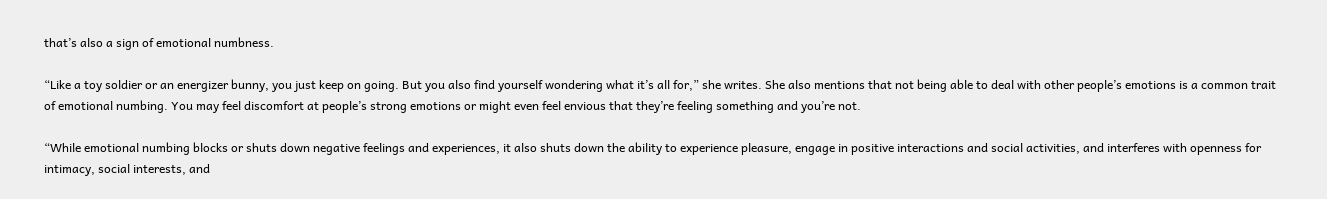that’s also a sign of emotional numbness.

“Like a toy soldier or an energizer bunny, you just keep on going. But you also find yourself wondering what it’s all for,” she writes. She also mentions that not being able to deal with other people’s emotions is a common trait of emotional numbing. You may feel discomfort at people’s strong emotions or might even feel envious that they’re feeling something and you’re not.

“While emotional numbing blocks or shuts down negative feelings and experiences, it also shuts down the ability to experience pleasure, engage in positive interactions and social activities, and interferes with openness for intimacy, social interests, and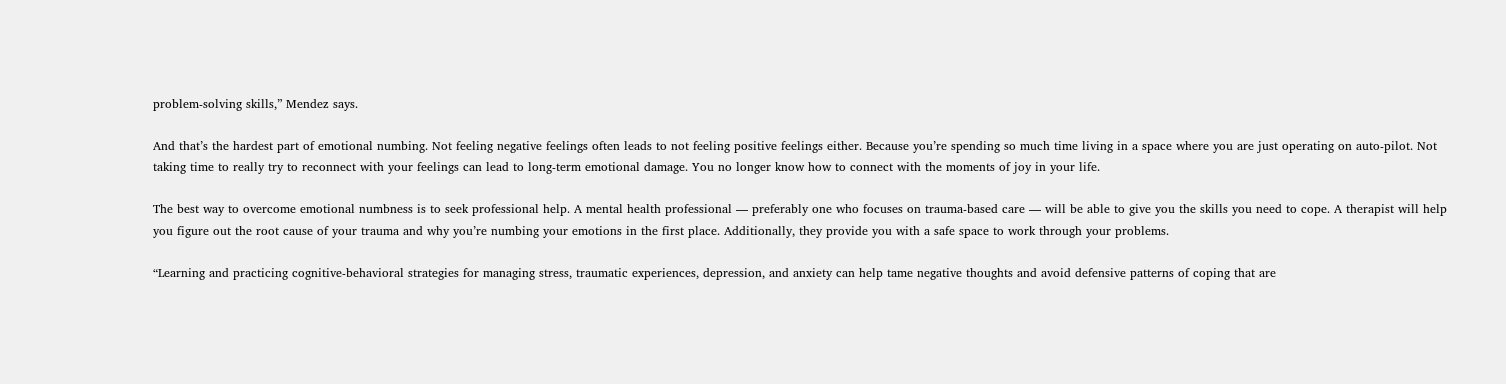problem-solving skills,” Mendez says.

And that’s the hardest part of emotional numbing. Not feeling negative feelings often leads to not feeling positive feelings either. Because you’re spending so much time living in a space where you are just operating on auto-pilot. Not taking time to really try to reconnect with your feelings can lead to long-term emotional damage. You no longer know how to connect with the moments of joy in your life.

The best way to overcome emotional numbness is to seek professional help. A mental health professional — preferably one who focuses on trauma-based care — will be able to give you the skills you need to cope. A therapist will help you figure out the root cause of your trauma and why you’re numbing your emotions in the first place. Additionally, they provide you with a safe space to work through your problems.

“Learning and practicing cognitive-behavioral strategies for managing stress, traumatic experiences, depression, and anxiety can help tame negative thoughts and avoid defensive patterns of coping that are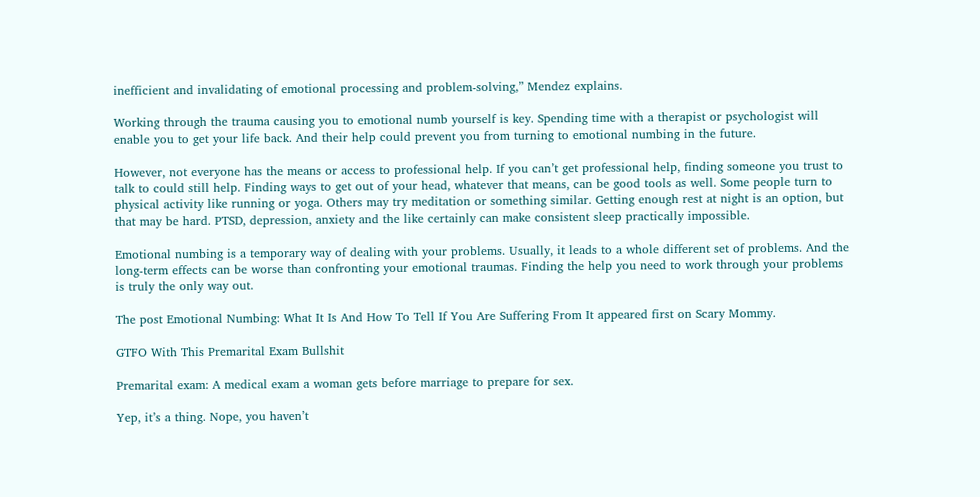inefficient and invalidating of emotional processing and problem-solving,” Mendez explains.

Working through the trauma causing you to emotional numb yourself is key. Spending time with a therapist or psychologist will enable you to get your life back. And their help could prevent you from turning to emotional numbing in the future.

However, not everyone has the means or access to professional help. If you can’t get professional help, finding someone you trust to talk to could still help. Finding ways to get out of your head, whatever that means, can be good tools as well. Some people turn to physical activity like running or yoga. Others may try meditation or something similar. Getting enough rest at night is an option, but that may be hard. PTSD, depression, anxiety and the like certainly can make consistent sleep practically impossible.

Emotional numbing is a temporary way of dealing with your problems. Usually, it leads to a whole different set of problems. And the long-term effects can be worse than confronting your emotional traumas. Finding the help you need to work through your problems is truly the only way out.

The post Emotional Numbing: What It Is And How To Tell If You Are Suffering From It appeared first on Scary Mommy.

GTFO With This Premarital Exam Bullshit

Premarital exam: A medical exam a woman gets before marriage to prepare for sex.

Yep, it’s a thing. Nope, you haven’t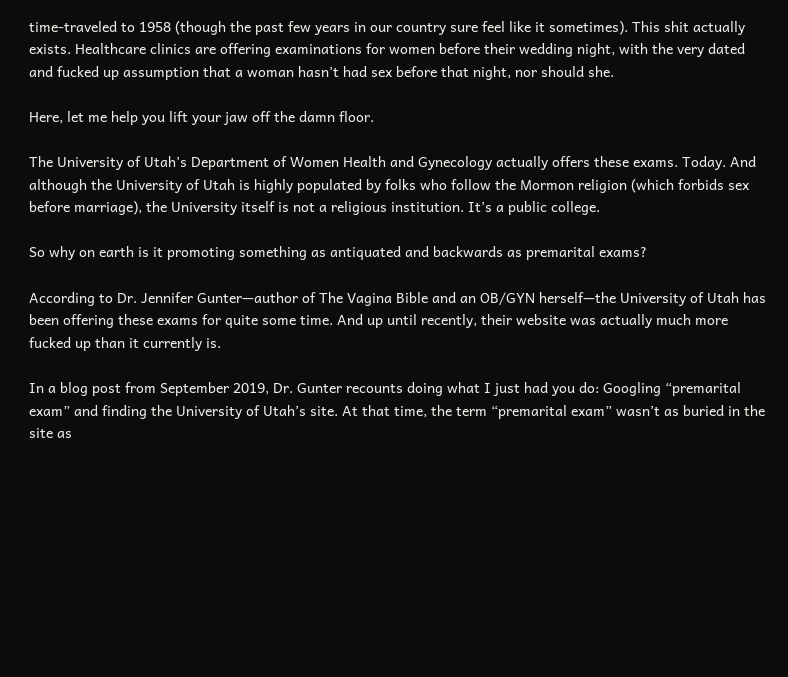time-traveled to 1958 (though the past few years in our country sure feel like it sometimes). This shit actually exists. Healthcare clinics are offering examinations for women before their wedding night, with the very dated and fucked up assumption that a woman hasn’t had sex before that night, nor should she.

Here, let me help you lift your jaw off the damn floor.

The University of Utah’s Department of Women Health and Gynecology actually offers these exams. Today. And although the University of Utah is highly populated by folks who follow the Mormon religion (which forbids sex before marriage), the University itself is not a religious institution. It’s a public college.

So why on earth is it promoting something as antiquated and backwards as premarital exams?

According to Dr. Jennifer Gunter—author of The Vagina Bible and an OB/GYN herself—the University of Utah has been offering these exams for quite some time. And up until recently, their website was actually much more fucked up than it currently is.

In a blog post from September 2019, Dr. Gunter recounts doing what I just had you do: Googling “premarital exam” and finding the University of Utah’s site. At that time, the term “premarital exam” wasn’t as buried in the site as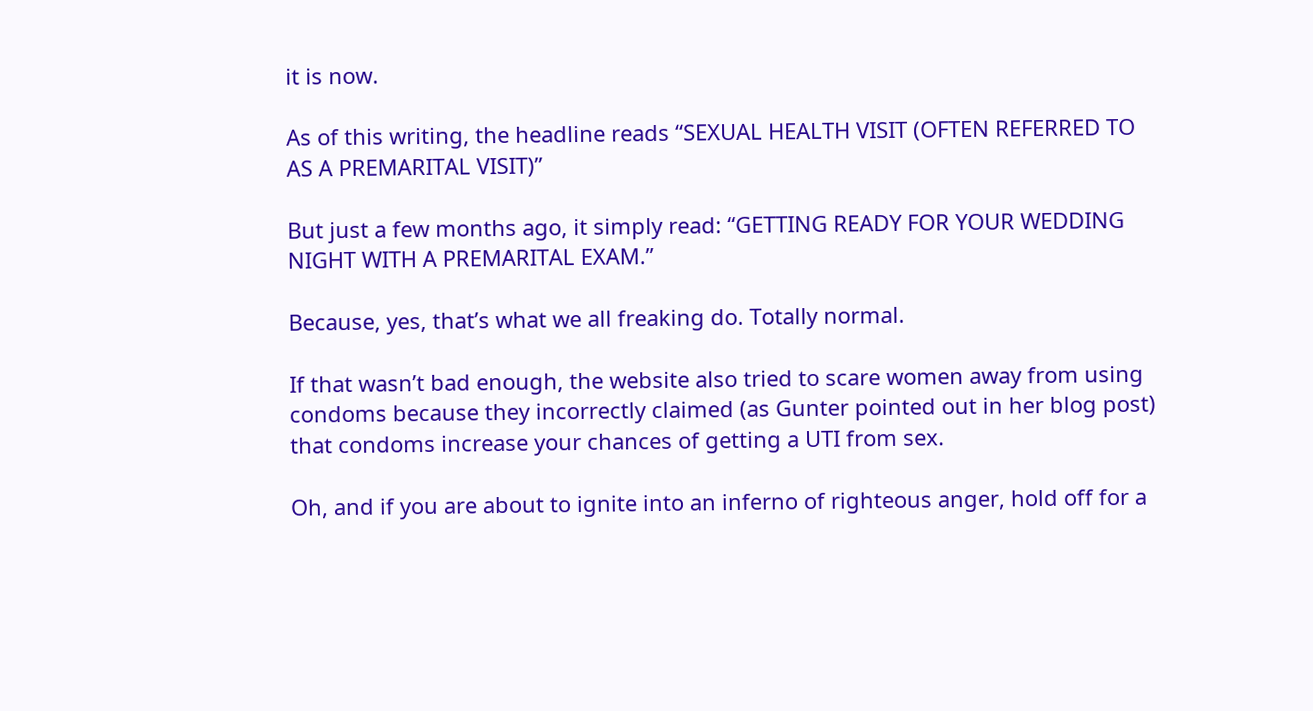it is now.

As of this writing, the headline reads “SEXUAL HEALTH VISIT (OFTEN REFERRED TO AS A PREMARITAL VISIT)”

But just a few months ago, it simply read: “GETTING READY FOR YOUR WEDDING NIGHT WITH A PREMARITAL EXAM.”

Because, yes, that’s what we all freaking do. Totally normal.

If that wasn’t bad enough, the website also tried to scare women away from using condoms because they incorrectly claimed (as Gunter pointed out in her blog post) that condoms increase your chances of getting a UTI from sex.

Oh, and if you are about to ignite into an inferno of righteous anger, hold off for a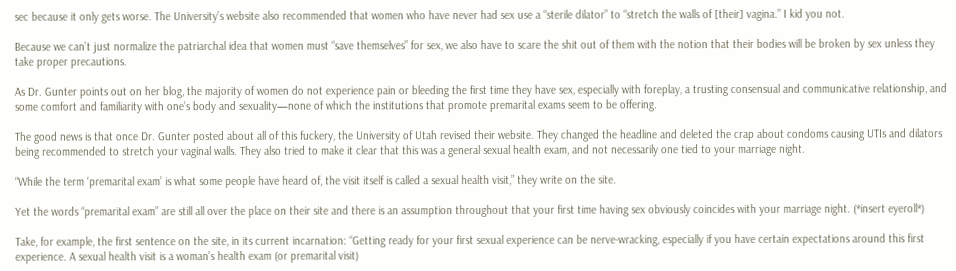sec because it only gets worse. The University’s website also recommended that women who have never had sex use a “sterile dilator” to “stretch the walls of [their] vagina.” I kid you not.

Because we can’t just normalize the patriarchal idea that women must “save themselves” for sex, we also have to scare the shit out of them with the notion that their bodies will be broken by sex unless they take proper precautions.

As Dr. Gunter points out on her blog, the majority of women do not experience pain or bleeding the first time they have sex, especially with foreplay, a trusting consensual and communicative relationship, and some comfort and familiarity with one’s body and sexuality—none of which the institutions that promote premarital exams seem to be offering.

The good news is that once Dr. Gunter posted about all of this fuckery, the University of Utah revised their website. They changed the headline and deleted the crap about condoms causing UTIs and dilators being recommended to stretch your vaginal walls. They also tried to make it clear that this was a general sexual health exam, and not necessarily one tied to your marriage night.

“While the term ‘premarital exam’ is what some people have heard of, the visit itself is called a sexual health visit,” they write on the site.

Yet the words “premarital exam” are still all over the place on their site and there is an assumption throughout that your first time having sex obviously coincides with your marriage night. (*insert eyeroll*)

Take, for example, the first sentence on the site, in its current incarnation: “Getting ready for your first sexual experience can be nerve-wracking, especially if you have certain expectations around this first experience. A sexual health visit is a woman’s health exam (or premarital visit)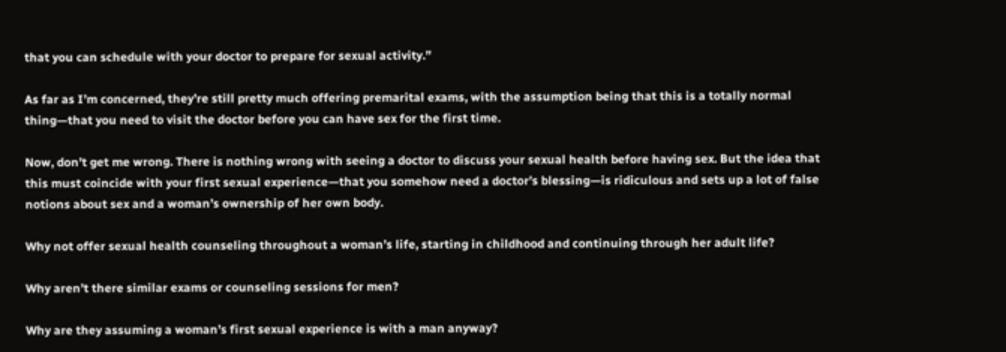that you can schedule with your doctor to prepare for sexual activity.”

As far as I’m concerned, they’re still pretty much offering premarital exams, with the assumption being that this is a totally normal thing—that you need to visit the doctor before you can have sex for the first time.

Now, don’t get me wrong. There is nothing wrong with seeing a doctor to discuss your sexual health before having sex. But the idea that this must coincide with your first sexual experience—that you somehow need a doctor’s blessing—is ridiculous and sets up a lot of false notions about sex and a woman’s ownership of her own body.

Why not offer sexual health counseling throughout a woman’s life, starting in childhood and continuing through her adult life?

Why aren’t there similar exams or counseling sessions for men?

Why are they assuming a woman’s first sexual experience is with a man anyway?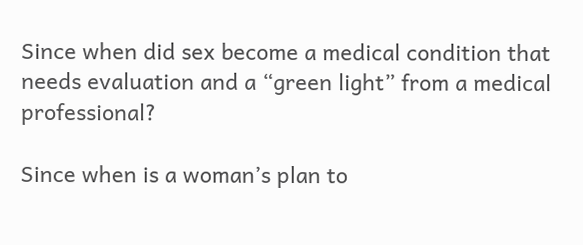Since when did sex become a medical condition that needs evaluation and a “green light” from a medical professional?

Since when is a woman’s plan to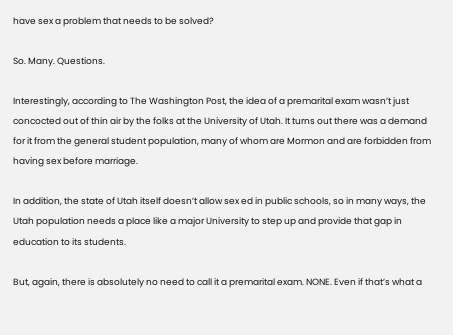have sex a problem that needs to be solved?

So. Many. Questions.

Interestingly, according to The Washington Post, the idea of a premarital exam wasn’t just concocted out of thin air by the folks at the University of Utah. It turns out there was a demand for it from the general student population, many of whom are Mormon and are forbidden from having sex before marriage.

In addition, the state of Utah itself doesn’t allow sex ed in public schools, so in many ways, the Utah population needs a place like a major University to step up and provide that gap in education to its students.

But, again, there is absolutely no need to call it a premarital exam. NONE. Even if that’s what a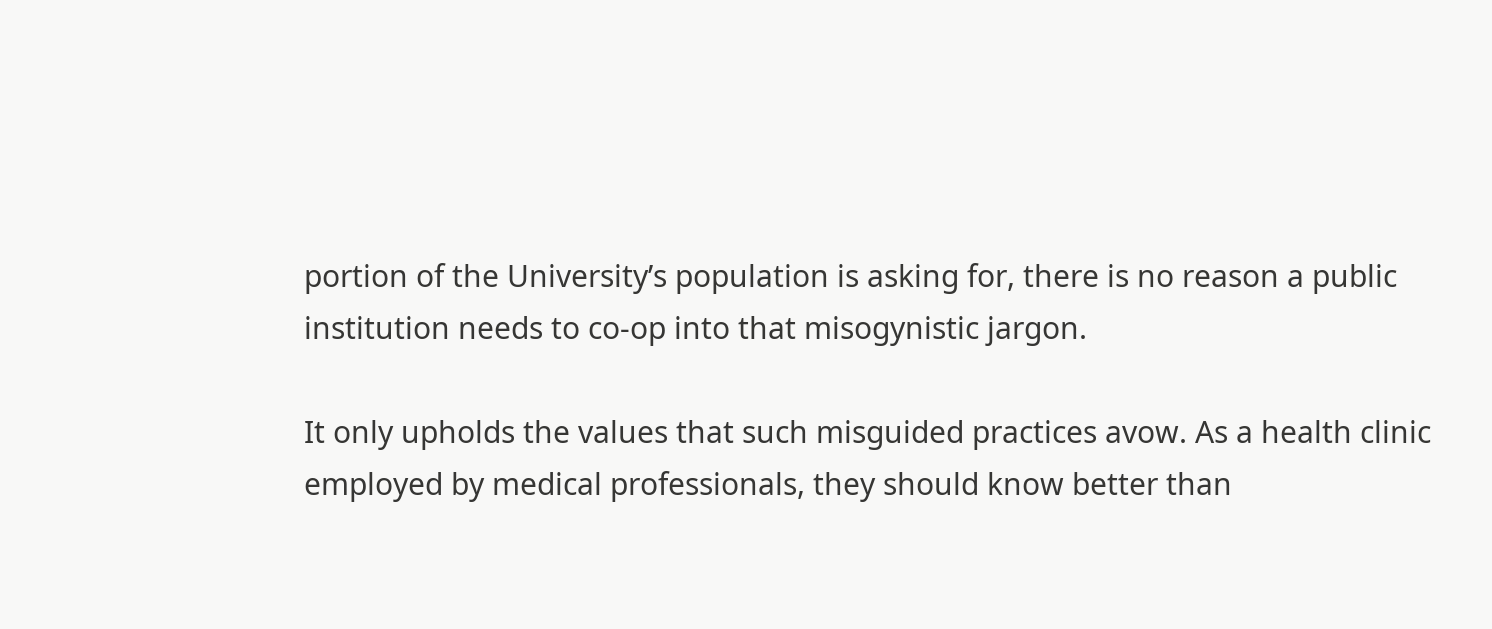portion of the University’s population is asking for, there is no reason a public institution needs to co-op into that misogynistic jargon.

It only upholds the values that such misguided practices avow. As a health clinic employed by medical professionals, they should know better than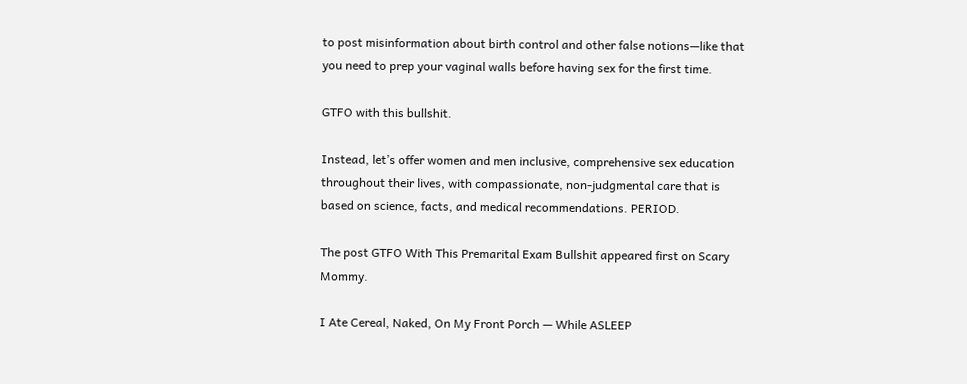to post misinformation about birth control and other false notions—like that you need to prep your vaginal walls before having sex for the first time.

GTFO with this bullshit.

Instead, let’s offer women and men inclusive, comprehensive sex education throughout their lives, with compassionate, non-judgmental care that is based on science, facts, and medical recommendations. PERIOD.

The post GTFO With This Premarital Exam Bullshit appeared first on Scary Mommy.

I Ate Cereal, Naked, On My Front Porch — While ASLEEP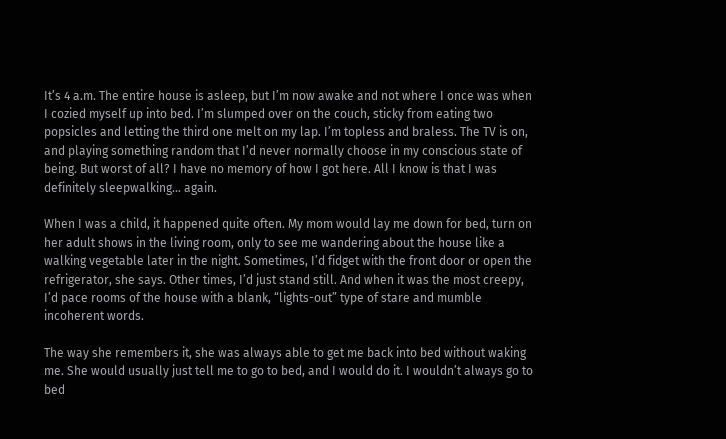It’s 4 a.m. The entire house is asleep, but I’m now awake and not where I once was when I cozied myself up into bed. I’m slumped over on the couch, sticky from eating two popsicles and letting the third one melt on my lap. I’m topless and braless. The TV is on, and playing something random that I’d never normally choose in my conscious state of being. But worst of all? I have no memory of how I got here. All I know is that I was definitely sleepwalking… again.

When I was a child, it happened quite often. My mom would lay me down for bed, turn on her adult shows in the living room, only to see me wandering about the house like a walking vegetable later in the night. Sometimes, I’d fidget with the front door or open the refrigerator, she says. Other times, I’d just stand still. And when it was the most creepy, I’d pace rooms of the house with a blank, “lights-out” type of stare and mumble incoherent words.

The way she remembers it, she was always able to get me back into bed without waking me. She would usually just tell me to go to bed, and I would do it. I wouldn’t always go to bed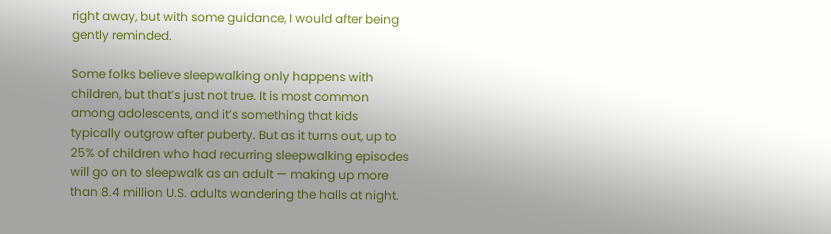right away, but with some guidance, I would after being gently reminded.

Some folks believe sleepwalking only happens with children, but that’s just not true. It is most common among adolescents, and it’s something that kids typically outgrow after puberty. But as it turns out, up to 25% of children who had recurring sleepwalking episodes will go on to sleepwalk as an adult — making up more than 8.4 million U.S. adults wandering the halls at night.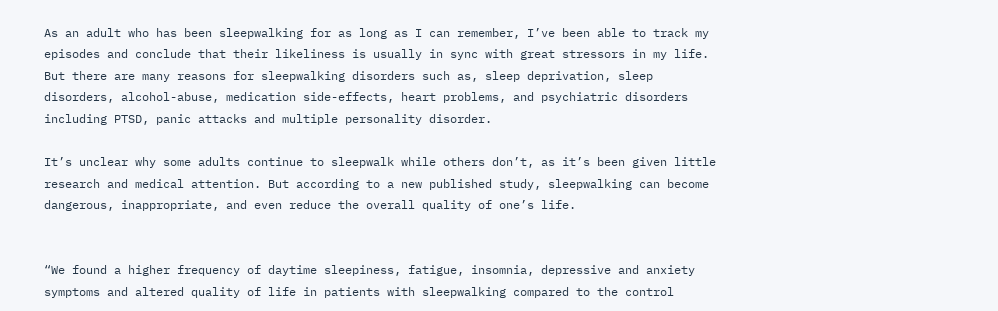As an adult who has been sleepwalking for as long as I can remember, I’ve been able to track my episodes and conclude that their likeliness is usually in sync with great stressors in my life. But there are many reasons for sleepwalking disorders such as, sleep deprivation, sleep disorders, alcohol-abuse, medication side-effects, heart problems, and psychiatric disorders including PTSD, panic attacks and multiple personality disorder.

It’s unclear why some adults continue to sleepwalk while others don’t, as it’s been given little research and medical attention. But according to a new published study, sleepwalking can become dangerous, inappropriate, and even reduce the overall quality of one’s life.


“We found a higher frequency of daytime sleepiness, fatigue, insomnia, depressive and anxiety symptoms and altered quality of life in patients with sleepwalking compared to the control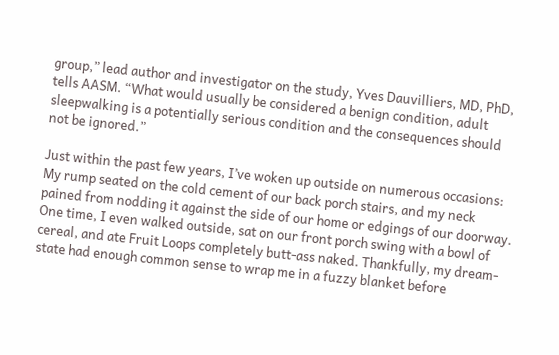group,” lead author and investigator on the study, Yves Dauvilliers, MD, PhD, tells AASM. “What would usually be considered a benign condition, adult sleepwalking is a potentially serious condition and the consequences should not be ignored.”

Just within the past few years, I’ve woken up outside on numerous occasions: My rump seated on the cold cement of our back porch stairs, and my neck pained from nodding it against the side of our home or edgings of our doorway. One time, I even walked outside, sat on our front porch swing with a bowl of cereal, and ate Fruit Loops completely butt-ass naked. Thankfully, my dream-state had enough common sense to wrap me in a fuzzy blanket before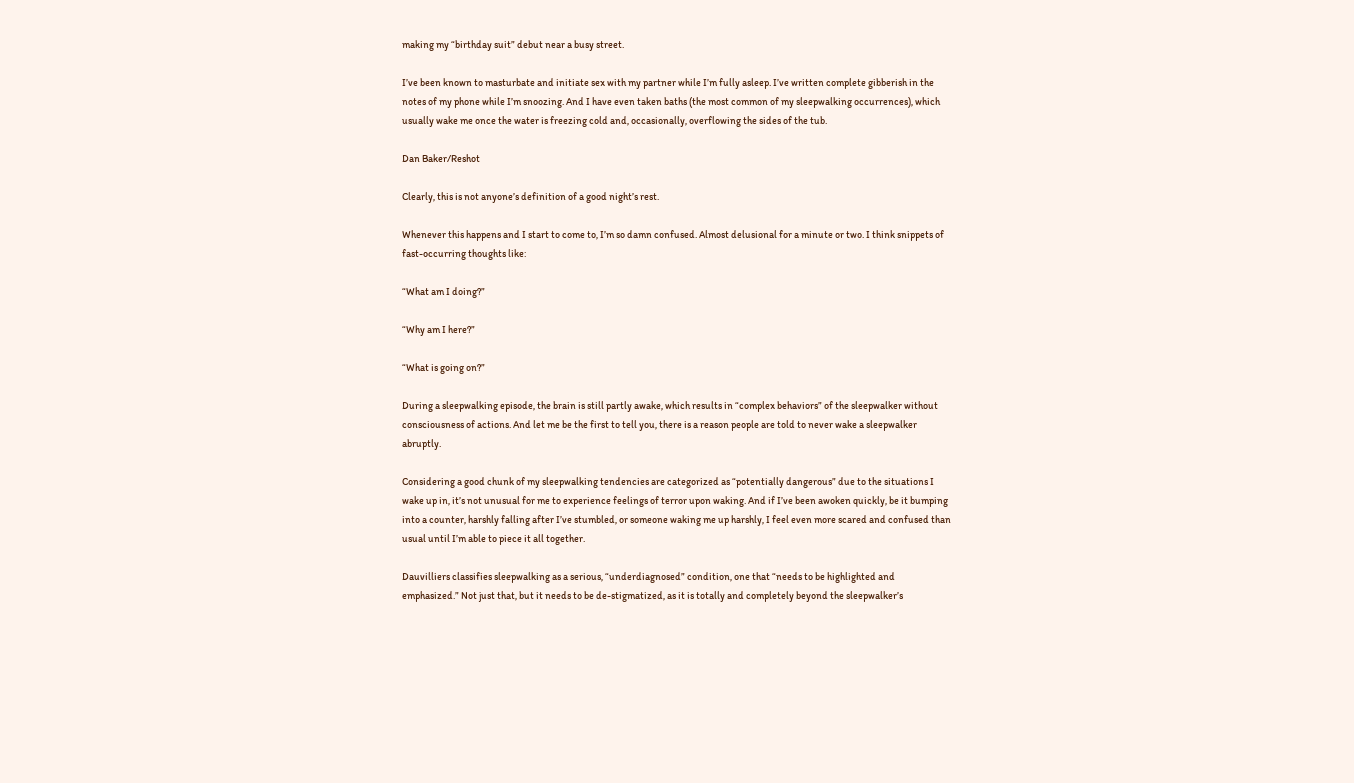making my “birthday suit” debut near a busy street.

I’ve been known to masturbate and initiate sex with my partner while I’m fully asleep. I’ve written complete gibberish in the notes of my phone while I’m snoozing. And I have even taken baths (the most common of my sleepwalking occurrences), which usually wake me once the water is freezing cold and, occasionally, overflowing the sides of the tub.

Dan Baker/Reshot

Clearly, this is not anyone’s definition of a good night’s rest.

Whenever this happens and I start to come to, I’m so damn confused. Almost delusional for a minute or two. I think snippets of fast-occurring thoughts like:

“What am I doing?”

“Why am I here?”

“What is going on?”

During a sleepwalking episode, the brain is still partly awake, which results in “complex behaviors” of the sleepwalker without consciousness of actions. And let me be the first to tell you, there is a reason people are told to never wake a sleepwalker abruptly.

Considering a good chunk of my sleepwalking tendencies are categorized as “potentially dangerous” due to the situations I wake up in, it’s not unusual for me to experience feelings of terror upon waking. And if I’ve been awoken quickly, be it bumping into a counter, harshly falling after I’ve stumbled, or someone waking me up harshly, I feel even more scared and confused than usual until I’m able to piece it all together.

Dauvilliers classifies sleepwalking as a serious, “underdiagnosed” condition, one that “needs to be highlighted and emphasized.” Not just that, but it needs to be de-stigmatized, as it is totally and completely beyond the sleepwalker’s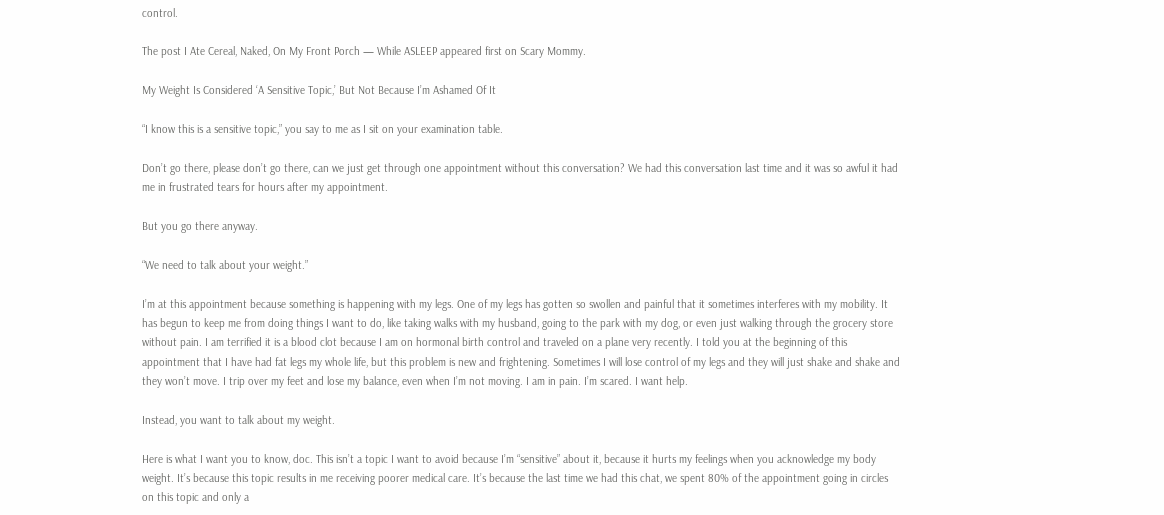control.

The post I Ate Cereal, Naked, On My Front Porch — While ASLEEP appeared first on Scary Mommy.

My Weight Is Considered ‘A Sensitive Topic,’ But Not Because I’m Ashamed Of It

“I know this is a sensitive topic,” you say to me as I sit on your examination table.

Don’t go there, please don’t go there, can we just get through one appointment without this conversation? We had this conversation last time and it was so awful it had me in frustrated tears for hours after my appointment.

But you go there anyway.

“We need to talk about your weight.”

I’m at this appointment because something is happening with my legs. One of my legs has gotten so swollen and painful that it sometimes interferes with my mobility. It has begun to keep me from doing things I want to do, like taking walks with my husband, going to the park with my dog, or even just walking through the grocery store without pain. I am terrified it is a blood clot because I am on hormonal birth control and traveled on a plane very recently. I told you at the beginning of this appointment that I have had fat legs my whole life, but this problem is new and frightening. Sometimes I will lose control of my legs and they will just shake and shake and they won’t move. I trip over my feet and lose my balance, even when I’m not moving. I am in pain. I’m scared. I want help.

Instead, you want to talk about my weight.

Here is what I want you to know, doc. This isn’t a topic I want to avoid because I’m “sensitive” about it, because it hurts my feelings when you acknowledge my body weight. It’s because this topic results in me receiving poorer medical care. It’s because the last time we had this chat, we spent 80% of the appointment going in circles on this topic and only a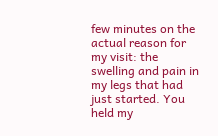few minutes on the actual reason for my visit: the swelling and pain in my legs that had just started. You held my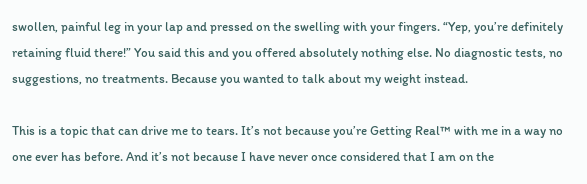swollen, painful leg in your lap and pressed on the swelling with your fingers. “Yep, you’re definitely retaining fluid there!” You said this and you offered absolutely nothing else. No diagnostic tests, no suggestions, no treatments. Because you wanted to talk about my weight instead.

This is a topic that can drive me to tears. It’s not because you’re Getting Real™ with me in a way no one ever has before. And it’s not because I have never once considered that I am on the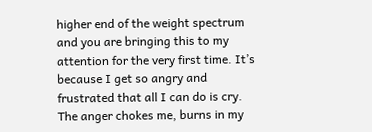higher end of the weight spectrum and you are bringing this to my attention for the very first time. It’s because I get so angry and frustrated that all I can do is cry. The anger chokes me, burns in my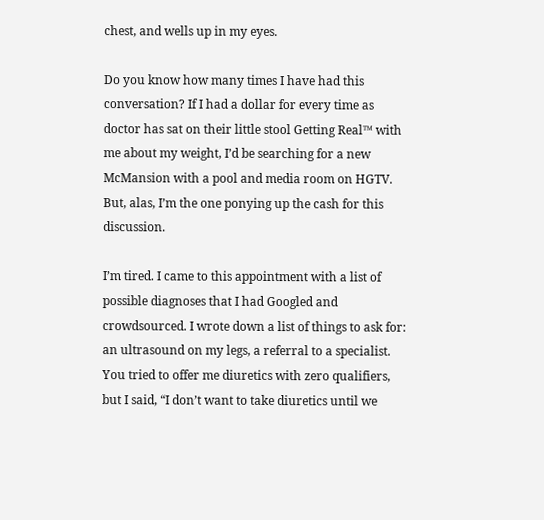chest, and wells up in my eyes.

Do you know how many times I have had this conversation? If I had a dollar for every time as doctor has sat on their little stool Getting Real™ with me about my weight, I’d be searching for a new McMansion with a pool and media room on HGTV. But, alas, I’m the one ponying up the cash for this discussion.

I’m tired. I came to this appointment with a list of possible diagnoses that I had Googled and crowdsourced. I wrote down a list of things to ask for: an ultrasound on my legs, a referral to a specialist. You tried to offer me diuretics with zero qualifiers, but I said, “I don’t want to take diuretics until we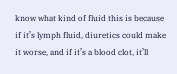know what kind of fluid this is because if it’s lymph fluid, diuretics could make it worse, and if it’s a blood clot, it’ll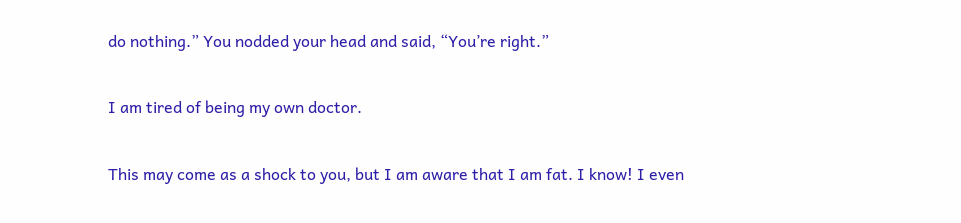do nothing.” You nodded your head and said, “You’re right.”

I am tired of being my own doctor.

This may come as a shock to you, but I am aware that I am fat. I know! I even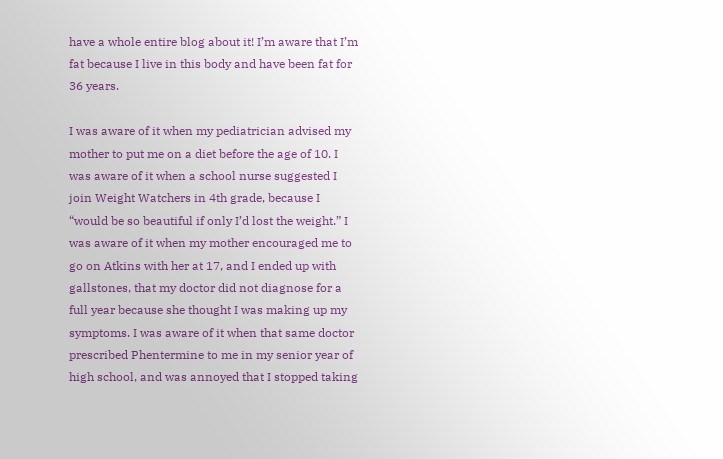have a whole entire blog about it! I’m aware that I’m fat because I live in this body and have been fat for 36 years.

I was aware of it when my pediatrician advised my mother to put me on a diet before the age of 10. I was aware of it when a school nurse suggested I join Weight Watchers in 4th grade, because I “would be so beautiful if only I’d lost the weight.” I was aware of it when my mother encouraged me to go on Atkins with her at 17, and I ended up with gallstones, that my doctor did not diagnose for a full year because she thought I was making up my symptoms. I was aware of it when that same doctor prescribed Phentermine to me in my senior year of high school, and was annoyed that I stopped taking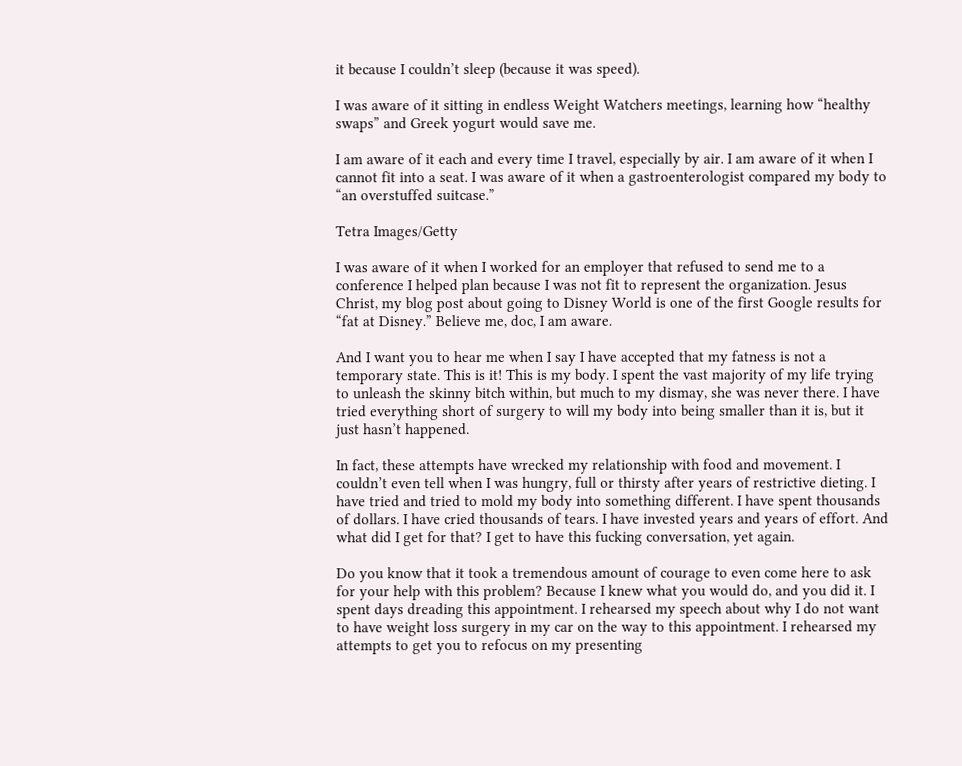it because I couldn’t sleep (because it was speed).

I was aware of it sitting in endless Weight Watchers meetings, learning how “healthy swaps” and Greek yogurt would save me.

I am aware of it each and every time I travel, especially by air. I am aware of it when I cannot fit into a seat. I was aware of it when a gastroenterologist compared my body to “an overstuffed suitcase.”

Tetra Images/Getty

I was aware of it when I worked for an employer that refused to send me to a conference I helped plan because I was not fit to represent the organization. Jesus Christ, my blog post about going to Disney World is one of the first Google results for “fat at Disney.” Believe me, doc, I am aware.

And I want you to hear me when I say I have accepted that my fatness is not a temporary state. This is it! This is my body. I spent the vast majority of my life trying to unleash the skinny bitch within, but much to my dismay, she was never there. I have tried everything short of surgery to will my body into being smaller than it is, but it just hasn’t happened.

In fact, these attempts have wrecked my relationship with food and movement. I couldn’t even tell when I was hungry, full or thirsty after years of restrictive dieting. I have tried and tried to mold my body into something different. I have spent thousands of dollars. I have cried thousands of tears. I have invested years and years of effort. And what did I get for that? I get to have this fucking conversation, yet again.

Do you know that it took a tremendous amount of courage to even come here to ask for your help with this problem? Because I knew what you would do, and you did it. I spent days dreading this appointment. I rehearsed my speech about why I do not want to have weight loss surgery in my car on the way to this appointment. I rehearsed my attempts to get you to refocus on my presenting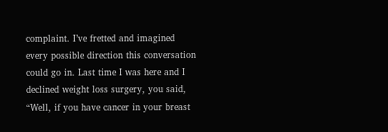complaint. I’ve fretted and imagined every possible direction this conversation could go in. Last time I was here and I declined weight loss surgery, you said, “Well, if you have cancer in your breast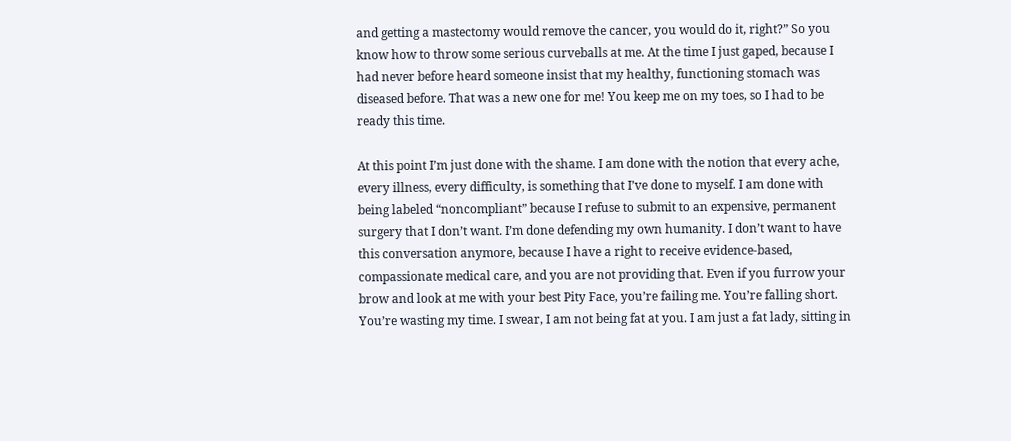and getting a mastectomy would remove the cancer, you would do it, right?” So you know how to throw some serious curveballs at me. At the time I just gaped, because I had never before heard someone insist that my healthy, functioning stomach was diseased before. That was a new one for me! You keep me on my toes, so I had to be ready this time.

At this point I’m just done with the shame. I am done with the notion that every ache, every illness, every difficulty, is something that I’ve done to myself. I am done with being labeled “noncompliant” because I refuse to submit to an expensive, permanent surgery that I don’t want. I’m done defending my own humanity. I don’t want to have this conversation anymore, because I have a right to receive evidence-based, compassionate medical care, and you are not providing that. Even if you furrow your brow and look at me with your best Pity Face, you’re failing me. You’re falling short. You’re wasting my time. I swear, I am not being fat at you. I am just a fat lady, sitting in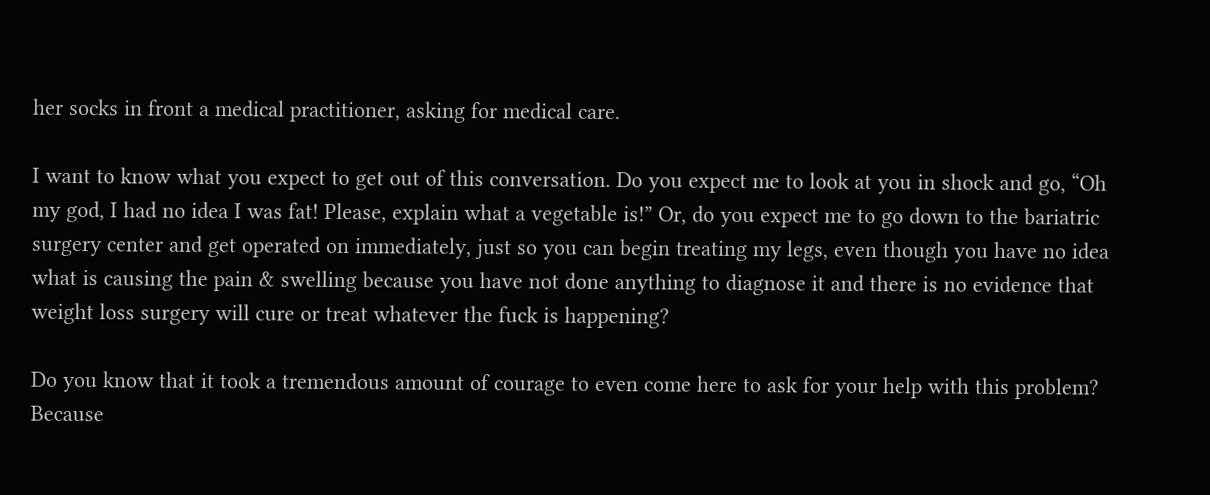her socks in front a medical practitioner, asking for medical care.

I want to know what you expect to get out of this conversation. Do you expect me to look at you in shock and go, “Oh my god, I had no idea I was fat! Please, explain what a vegetable is!” Or, do you expect me to go down to the bariatric surgery center and get operated on immediately, just so you can begin treating my legs, even though you have no idea what is causing the pain & swelling because you have not done anything to diagnose it and there is no evidence that weight loss surgery will cure or treat whatever the fuck is happening?

Do you know that it took a tremendous amount of courage to even come here to ask for your help with this problem? Because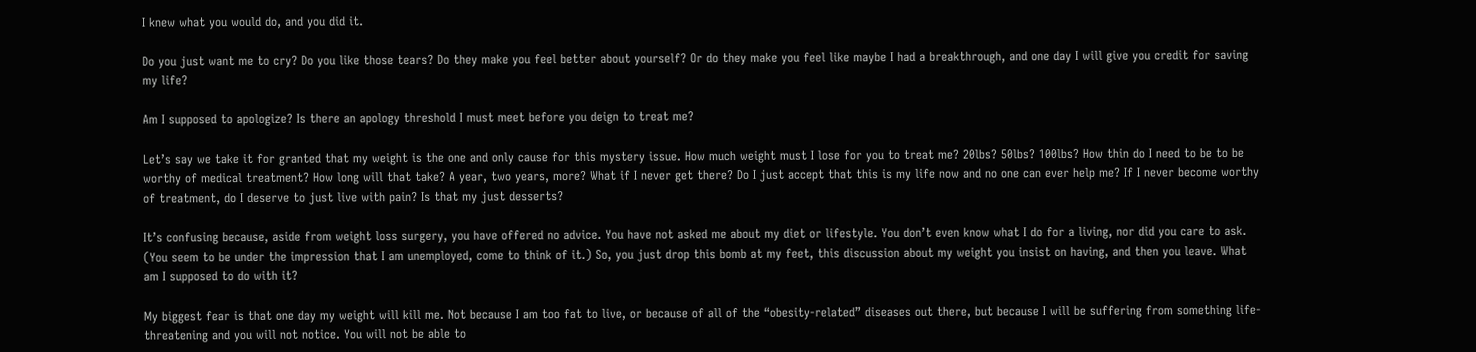I knew what you would do, and you did it.

Do you just want me to cry? Do you like those tears? Do they make you feel better about yourself? Or do they make you feel like maybe I had a breakthrough, and one day I will give you credit for saving my life?

Am I supposed to apologize? Is there an apology threshold I must meet before you deign to treat me?

Let’s say we take it for granted that my weight is the one and only cause for this mystery issue. How much weight must I lose for you to treat me? 20lbs? 50lbs? 100lbs? How thin do I need to be to be worthy of medical treatment? How long will that take? A year, two years, more? What if I never get there? Do I just accept that this is my life now and no one can ever help me? If I never become worthy of treatment, do I deserve to just live with pain? Is that my just desserts?

It’s confusing because, aside from weight loss surgery, you have offered no advice. You have not asked me about my diet or lifestyle. You don’t even know what I do for a living, nor did you care to ask. (You seem to be under the impression that I am unemployed, come to think of it.) So, you just drop this bomb at my feet, this discussion about my weight you insist on having, and then you leave. What am I supposed to do with it?

My biggest fear is that one day my weight will kill me. Not because I am too fat to live, or because of all of the “obesity-related” diseases out there, but because I will be suffering from something life-threatening and you will not notice. You will not be able to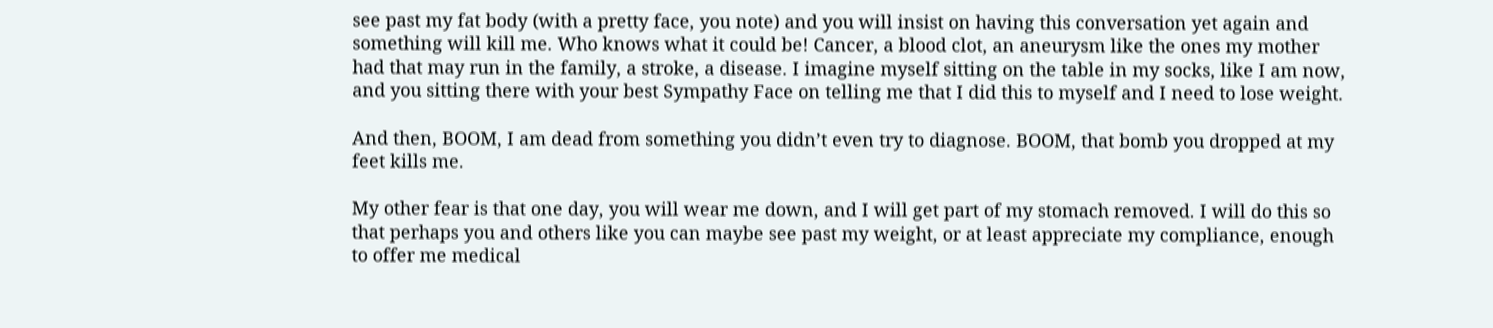see past my fat body (with a pretty face, you note) and you will insist on having this conversation yet again and something will kill me. Who knows what it could be! Cancer, a blood clot, an aneurysm like the ones my mother had that may run in the family, a stroke, a disease. I imagine myself sitting on the table in my socks, like I am now, and you sitting there with your best Sympathy Face on telling me that I did this to myself and I need to lose weight.

And then, BOOM, I am dead from something you didn’t even try to diagnose. BOOM, that bomb you dropped at my feet kills me.

My other fear is that one day, you will wear me down, and I will get part of my stomach removed. I will do this so that perhaps you and others like you can maybe see past my weight, or at least appreciate my compliance, enough to offer me medical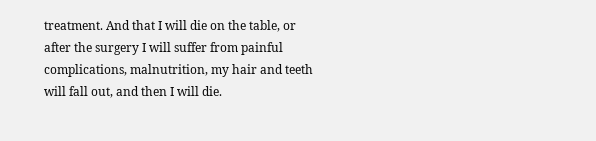treatment. And that I will die on the table, or after the surgery I will suffer from painful complications, malnutrition, my hair and teeth will fall out, and then I will die.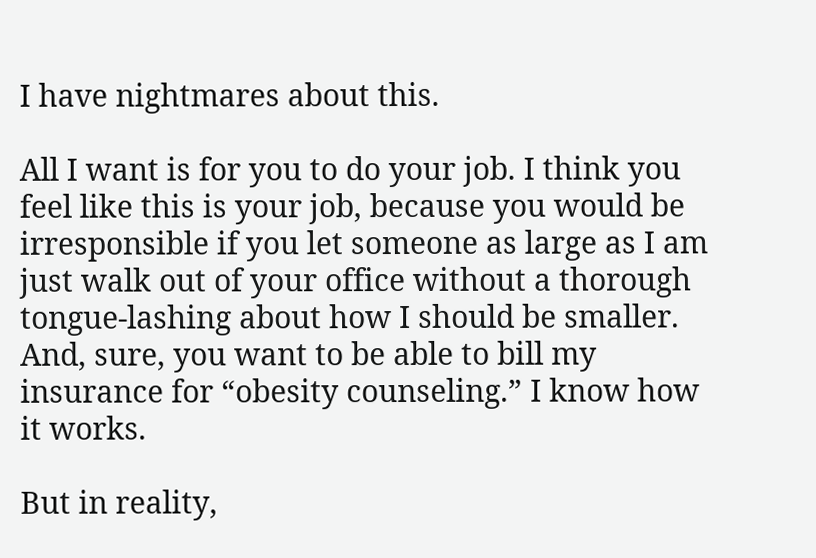I have nightmares about this.

All I want is for you to do your job. I think you feel like this is your job, because you would be irresponsible if you let someone as large as I am just walk out of your office without a thorough tongue-lashing about how I should be smaller. And, sure, you want to be able to bill my insurance for “obesity counseling.” I know how it works.

But in reality,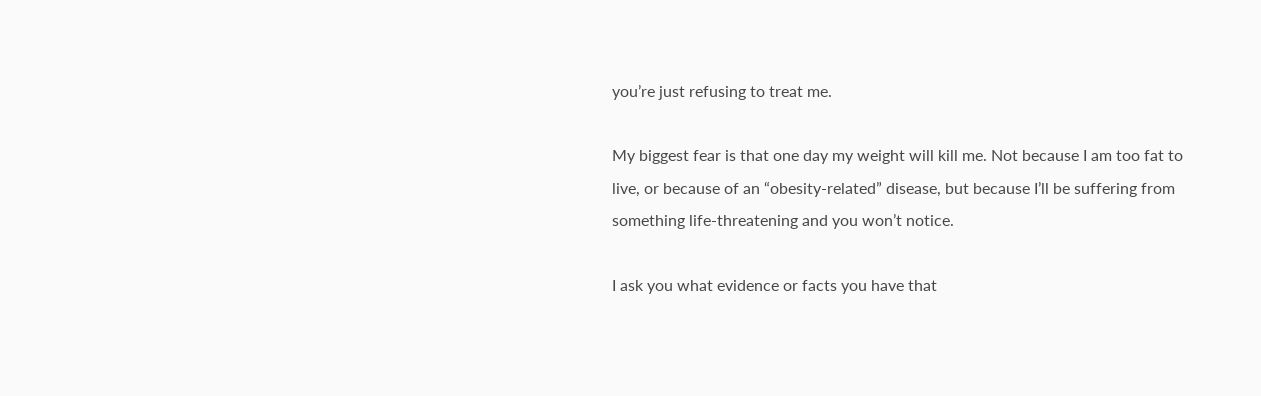you’re just refusing to treat me.

My biggest fear is that one day my weight will kill me. Not because I am too fat to live, or because of an “obesity-related” disease, but because I’ll be suffering from something life-threatening and you won’t notice.

I ask you what evidence or facts you have that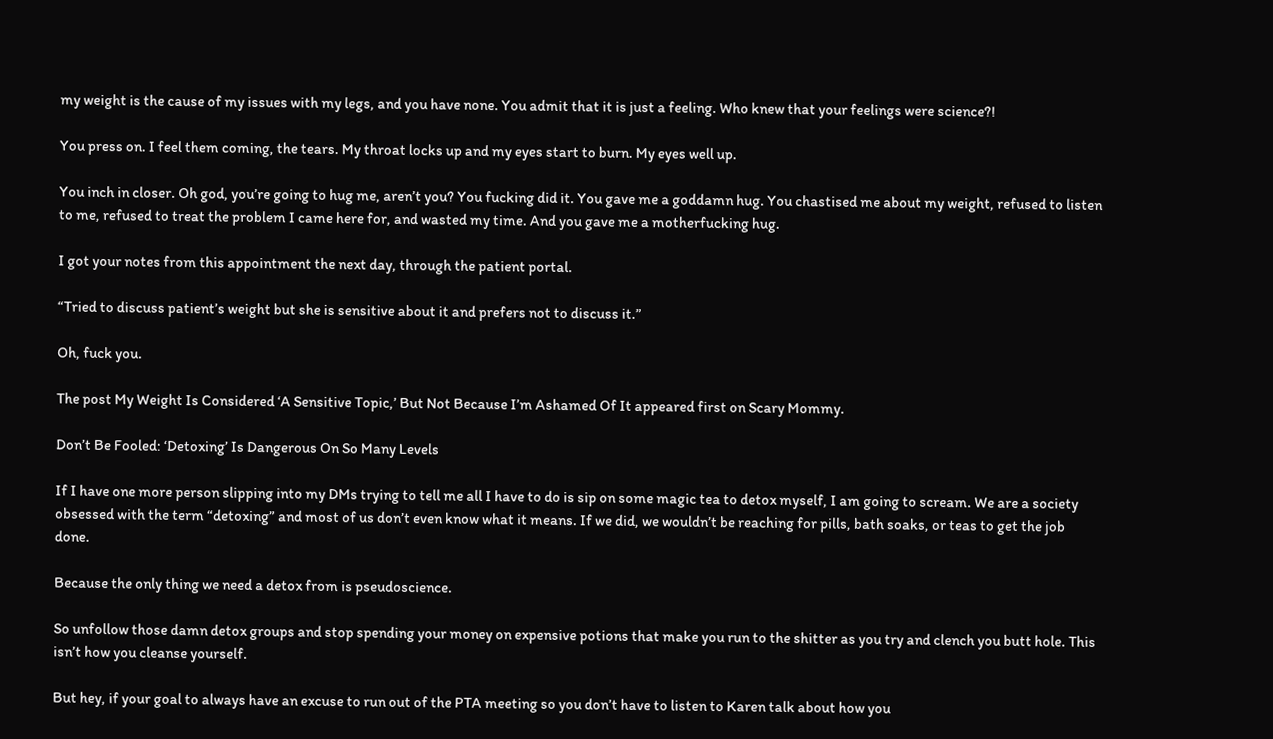my weight is the cause of my issues with my legs, and you have none. You admit that it is just a feeling. Who knew that your feelings were science?!

You press on. I feel them coming, the tears. My throat locks up and my eyes start to burn. My eyes well up.

You inch in closer. Oh god, you’re going to hug me, aren’t you? You fucking did it. You gave me a goddamn hug. You chastised me about my weight, refused to listen to me, refused to treat the problem I came here for, and wasted my time. And you gave me a motherfucking hug.

I got your notes from this appointment the next day, through the patient portal.

“Tried to discuss patient’s weight but she is sensitive about it and prefers not to discuss it.”

Oh, fuck you.

The post My Weight Is Considered ‘A Sensitive Topic,’ But Not Because I’m Ashamed Of It appeared first on Scary Mommy.

Don’t Be Fooled: ‘Detoxing’ Is Dangerous On So Many Levels

If I have one more person slipping into my DMs trying to tell me all I have to do is sip on some magic tea to detox myself, I am going to scream. We are a society obsessed with the term “detoxing” and most of us don’t even know what it means. If we did, we wouldn’t be reaching for pills, bath soaks, or teas to get the job done.

Because the only thing we need a detox from is pseudoscience.

So unfollow those damn detox groups and stop spending your money on expensive potions that make you run to the shitter as you try and clench you butt hole. This isn’t how you cleanse yourself.

But hey, if your goal to always have an excuse to run out of the PTA meeting so you don’t have to listen to Karen talk about how you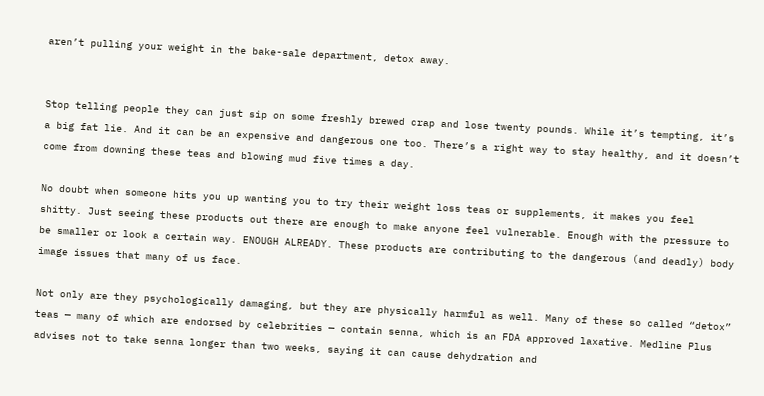aren’t pulling your weight in the bake-sale department, detox away.


Stop telling people they can just sip on some freshly brewed crap and lose twenty pounds. While it’s tempting, it’s a big fat lie. And it can be an expensive and dangerous one too. There’s a right way to stay healthy, and it doesn’t come from downing these teas and blowing mud five times a day.

No doubt when someone hits you up wanting you to try their weight loss teas or supplements, it makes you feel shitty. Just seeing these products out there are enough to make anyone feel vulnerable. Enough with the pressure to be smaller or look a certain way. ENOUGH ALREADY. These products are contributing to the dangerous (and deadly) body image issues that many of us face.

Not only are they psychologically damaging, but they are physically harmful as well. Many of these so called “detox” teas — many of which are endorsed by celebrities — contain senna, which is an FDA approved laxative. Medline Plus advises not to take senna longer than two weeks, saying it can cause dehydration and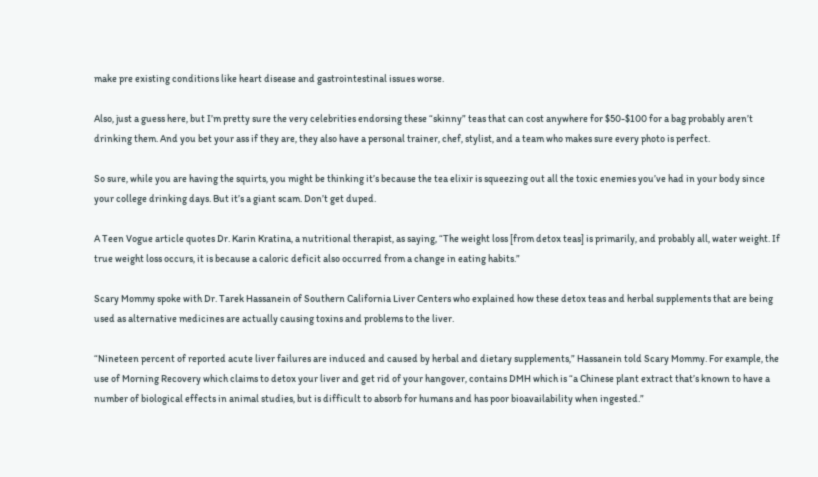make pre existing conditions like heart disease and gastrointestinal issues worse.

Also, just a guess here, but I’m pretty sure the very celebrities endorsing these “skinny” teas that can cost anywhere for $50-$100 for a bag probably aren’t drinking them. And you bet your ass if they are, they also have a personal trainer, chef, stylist, and a team who makes sure every photo is perfect.

So sure, while you are having the squirts, you might be thinking it’s because the tea elixir is squeezing out all the toxic enemies you’ve had in your body since your college drinking days. But it’s a giant scam. Don’t get duped.

A Teen Vogue article quotes Dr. Karin Kratina, a nutritional therapist, as saying, “The weight loss [from detox teas] is primarily, and probably all, water weight. If true weight loss occurs, it is because a caloric deficit also occurred from a change in eating habits.”

Scary Mommy spoke with Dr. Tarek Hassanein of Southern California Liver Centers who explained how these detox teas and herbal supplements that are being used as alternative medicines are actually causing toxins and problems to the liver.

“Nineteen percent of reported acute liver failures are induced and caused by herbal and dietary supplements,” Hassanein told Scary Mommy. For example, the use of Morning Recovery which claims to detox your liver and get rid of your hangover, contains DMH which is “a Chinese plant extract that’s known to have a number of biological effects in animal studies, but is difficult to absorb for humans and has poor bioavailability when ingested.”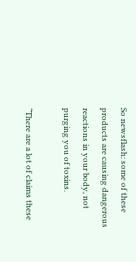So newsflash: some of these products are causing dangerous reactions in your body, not purging you of toxins.

“There are a lot of claims these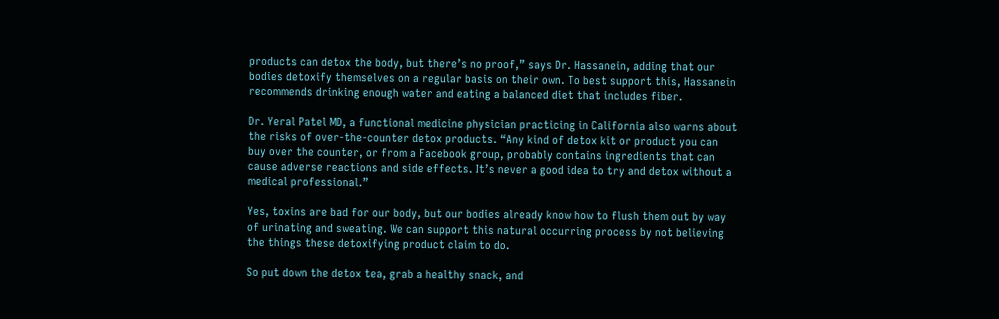products can detox the body, but there’s no proof,” says Dr. Hassanein, adding that our bodies detoxify themselves on a regular basis on their own. To best support this, Hassanein recommends drinking enough water and eating a balanced diet that includes fiber.

Dr. Yeral Patel MD, a functional medicine physician practicing in California also warns about the risks of over-the-counter detox products. “Any kind of detox kit or product you can buy over the counter, or from a Facebook group, probably contains ingredients that can cause adverse reactions and side effects. It’s never a good idea to try and detox without a medical professional.”

Yes, toxins are bad for our body, but our bodies already know how to flush them out by way of urinating and sweating. We can support this natural occurring process by not believing the things these detoxifying product claim to do.

So put down the detox tea, grab a healthy snack, and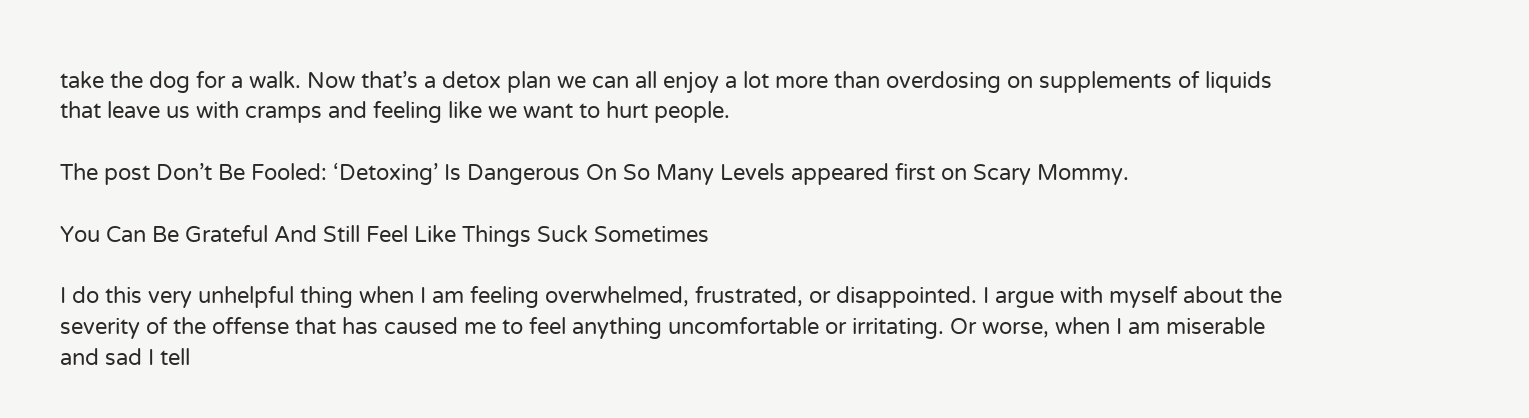take the dog for a walk. Now that’s a detox plan we can all enjoy a lot more than overdosing on supplements of liquids that leave us with cramps and feeling like we want to hurt people.

The post Don’t Be Fooled: ‘Detoxing’ Is Dangerous On So Many Levels appeared first on Scary Mommy.

You Can Be Grateful And Still Feel Like Things Suck Sometimes

I do this very unhelpful thing when I am feeling overwhelmed, frustrated, or disappointed. I argue with myself about the severity of the offense that has caused me to feel anything uncomfortable or irritating. Or worse, when I am miserable and sad I tell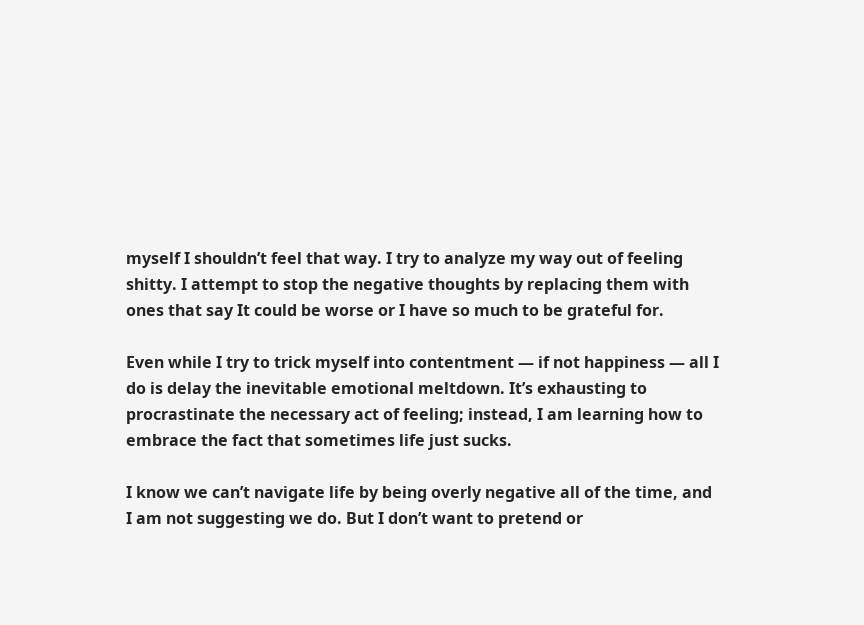myself I shouldn’t feel that way. I try to analyze my way out of feeling shitty. I attempt to stop the negative thoughts by replacing them with ones that say It could be worse or I have so much to be grateful for.

Even while I try to trick myself into contentment — if not happiness — all I do is delay the inevitable emotional meltdown. It’s exhausting to procrastinate the necessary act of feeling; instead, I am learning how to embrace the fact that sometimes life just sucks.

I know we can’t navigate life by being overly negative all of the time, and I am not suggesting we do. But I don’t want to pretend or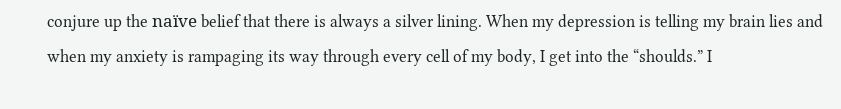conjure up the naïve belief that there is always a silver lining. When my depression is telling my brain lies and when my anxiety is rampaging its way through every cell of my body, I get into the “shoulds.” I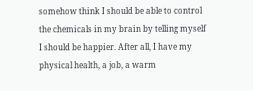somehow think I should be able to control the chemicals in my brain by telling myself I should be happier. After all, I have my physical health, a job, a warm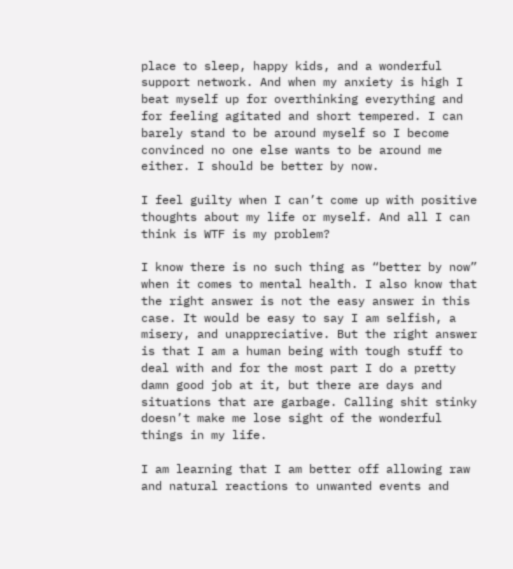place to sleep, happy kids, and a wonderful support network. And when my anxiety is high I beat myself up for overthinking everything and for feeling agitated and short tempered. I can barely stand to be around myself so I become convinced no one else wants to be around me either. I should be better by now.

I feel guilty when I can’t come up with positive thoughts about my life or myself. And all I can think is WTF is my problem?

I know there is no such thing as “better by now” when it comes to mental health. I also know that the right answer is not the easy answer in this case. It would be easy to say I am selfish, a misery, and unappreciative. But the right answer is that I am a human being with tough stuff to deal with and for the most part I do a pretty damn good job at it, but there are days and situations that are garbage. Calling shit stinky doesn’t make me lose sight of the wonderful things in my life.

I am learning that I am better off allowing raw and natural reactions to unwanted events and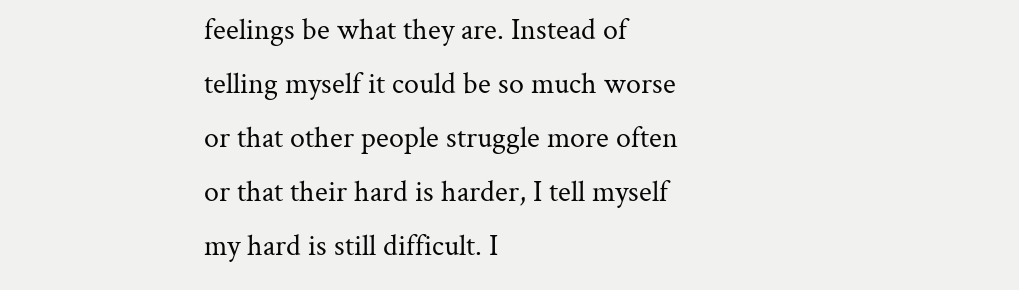feelings be what they are. Instead of telling myself it could be so much worse or that other people struggle more often or that their hard is harder, I tell myself my hard is still difficult. I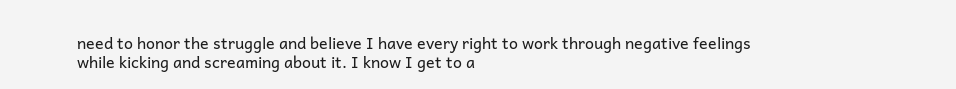need to honor the struggle and believe I have every right to work through negative feelings while kicking and screaming about it. I know I get to a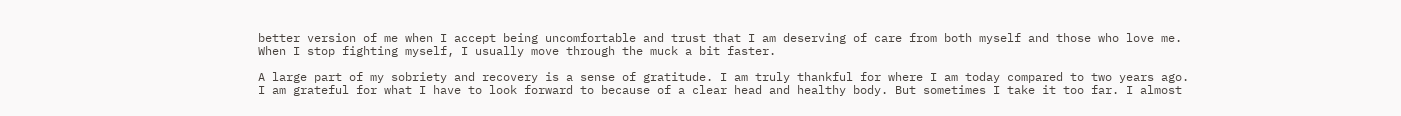better version of me when I accept being uncomfortable and trust that I am deserving of care from both myself and those who love me. When I stop fighting myself, I usually move through the muck a bit faster.

A large part of my sobriety and recovery is a sense of gratitude. I am truly thankful for where I am today compared to two years ago. I am grateful for what I have to look forward to because of a clear head and healthy body. But sometimes I take it too far. I almost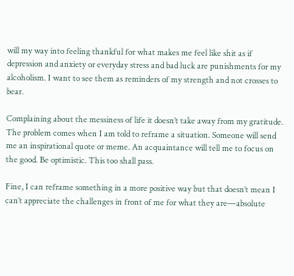will my way into feeling thankful for what makes me feel like shit as if depression and anxiety or everyday stress and bad luck are punishments for my alcoholism. I want to see them as reminders of my strength and not crosses to bear.

Complaining about the messiness of life it doesn’t take away from my gratitude. The problem comes when I am told to reframe a situation. Someone will send me an inspirational quote or meme. An acquaintance will tell me to focus on the good. Be optimistic. This too shall pass.

Fine, I can reframe something in a more positive way but that doesn’t mean I can’t appreciate the challenges in front of me for what they are—absolute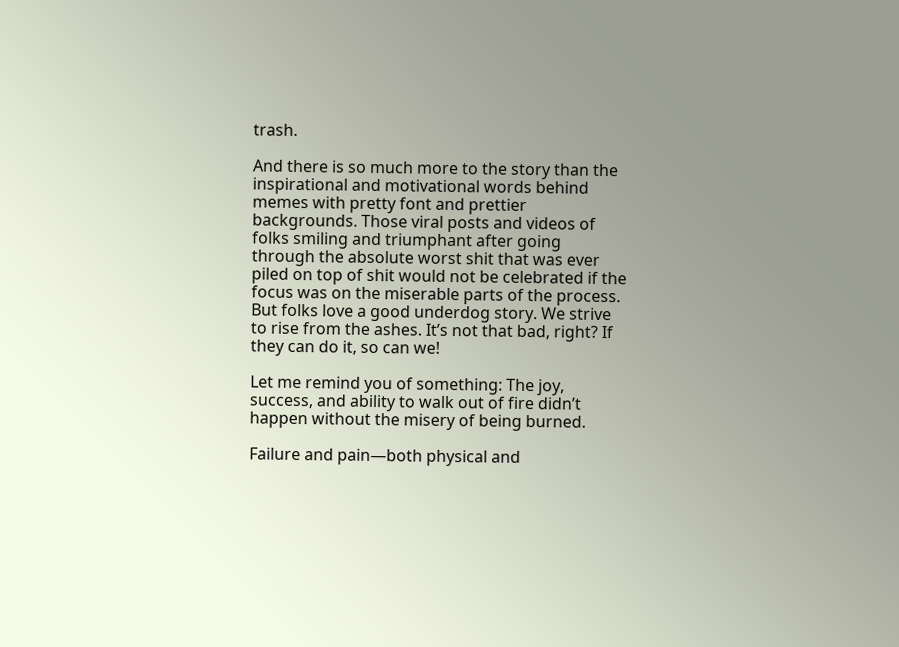trash.

And there is so much more to the story than the inspirational and motivational words behind memes with pretty font and prettier backgrounds. Those viral posts and videos of folks smiling and triumphant after going through the absolute worst shit that was ever piled on top of shit would not be celebrated if the focus was on the miserable parts of the process. But folks love a good underdog story. We strive to rise from the ashes. It’s not that bad, right? If they can do it, so can we!

Let me remind you of something: The joy, success, and ability to walk out of fire didn’t happen without the misery of being burned.

Failure and pain—both physical and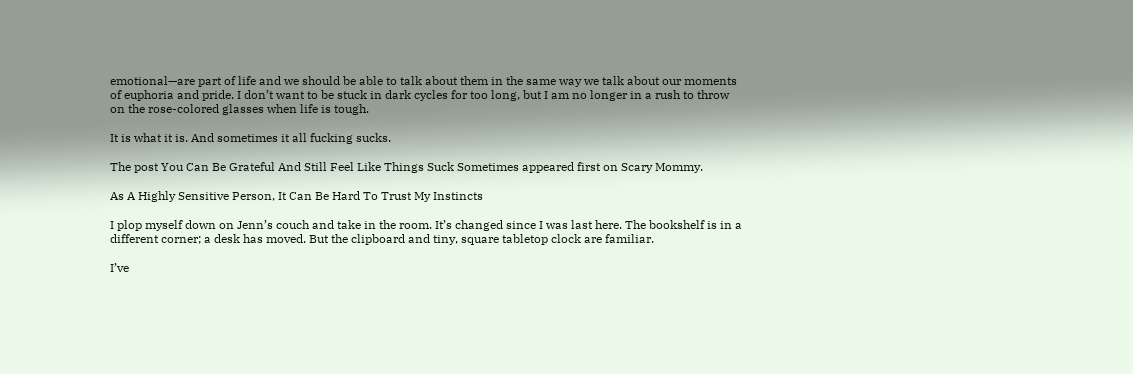emotional—are part of life and we should be able to talk about them in the same way we talk about our moments of euphoria and pride. I don’t want to be stuck in dark cycles for too long, but I am no longer in a rush to throw on the rose-colored glasses when life is tough.

It is what it is. And sometimes it all fucking sucks.

The post You Can Be Grateful And Still Feel Like Things Suck Sometimes appeared first on Scary Mommy.

As A Highly Sensitive Person, It Can Be Hard To Trust My Instincts

I plop myself down on Jenn’s couch and take in the room. It’s changed since I was last here. The bookshelf is in a different corner; a desk has moved. But the clipboard and tiny, square tabletop clock are familiar.

I’ve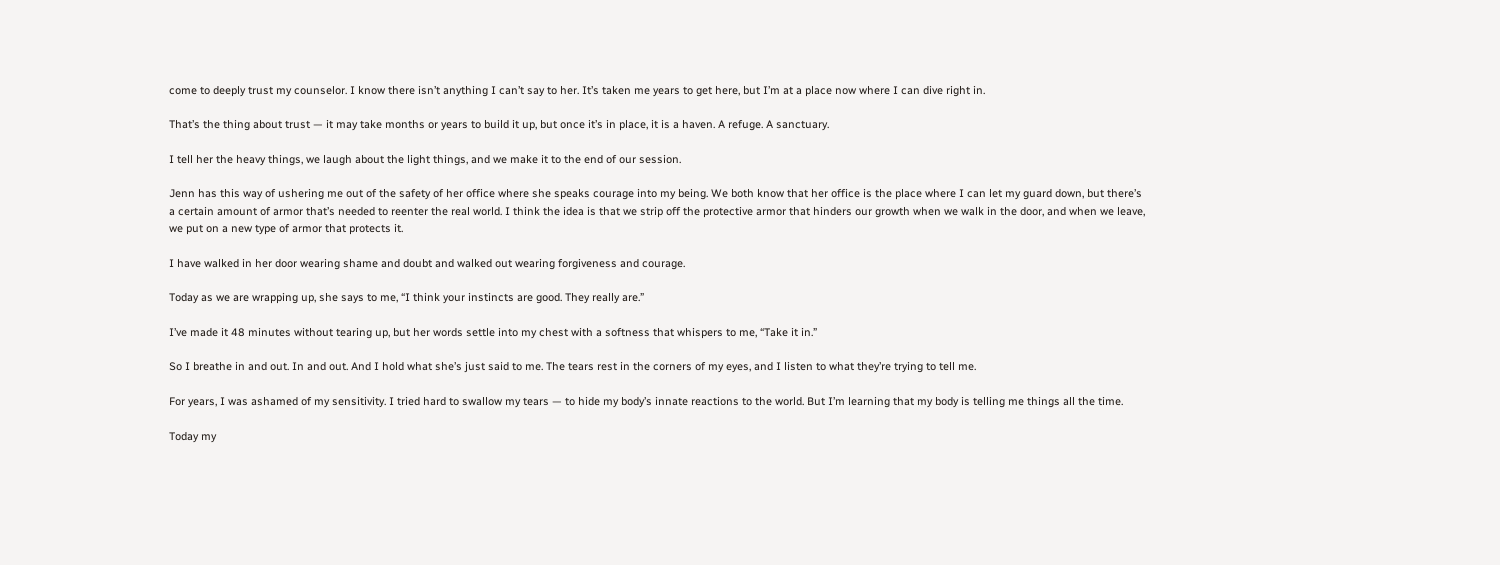come to deeply trust my counselor. I know there isn’t anything I can’t say to her. It’s taken me years to get here, but I’m at a place now where I can dive right in.

That’s the thing about trust — it may take months or years to build it up, but once it’s in place, it is a haven. A refuge. A sanctuary.

I tell her the heavy things, we laugh about the light things, and we make it to the end of our session.

Jenn has this way of ushering me out of the safety of her office where she speaks courage into my being. We both know that her office is the place where I can let my guard down, but there’s a certain amount of armor that’s needed to reenter the real world. I think the idea is that we strip off the protective armor that hinders our growth when we walk in the door, and when we leave, we put on a new type of armor that protects it.

I have walked in her door wearing shame and doubt and walked out wearing forgiveness and courage.

Today as we are wrapping up, she says to me, “I think your instincts are good. They really are.”

I’ve made it 48 minutes without tearing up, but her words settle into my chest with a softness that whispers to me, “Take it in.”

So I breathe in and out. In and out. And I hold what she’s just said to me. The tears rest in the corners of my eyes, and I listen to what they’re trying to tell me.

For years, I was ashamed of my sensitivity. I tried hard to swallow my tears — to hide my body’s innate reactions to the world. But I’m learning that my body is telling me things all the time.

Today my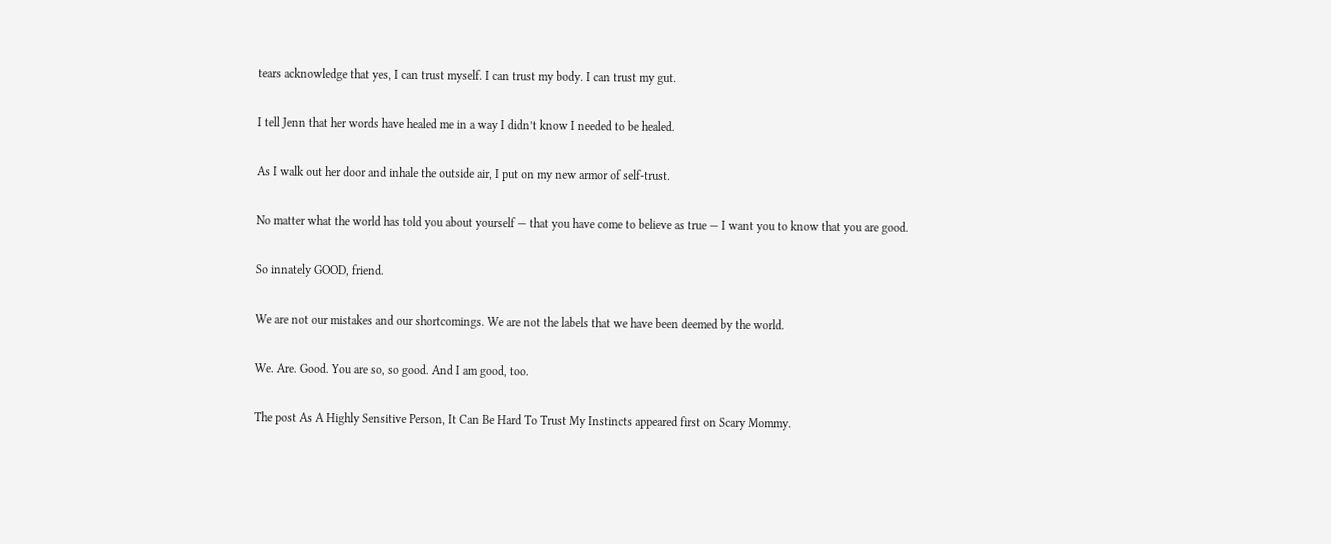tears acknowledge that yes, I can trust myself. I can trust my body. I can trust my gut.

I tell Jenn that her words have healed me in a way I didn’t know I needed to be healed.

As I walk out her door and inhale the outside air, I put on my new armor of self-trust.

No matter what the world has told you about yourself — that you have come to believe as true — I want you to know that you are good.

So innately GOOD, friend.

We are not our mistakes and our shortcomings. We are not the labels that we have been deemed by the world.

We. Are. Good. You are so, so good. And I am good, too.

The post As A Highly Sensitive Person, It Can Be Hard To Trust My Instincts appeared first on Scary Mommy.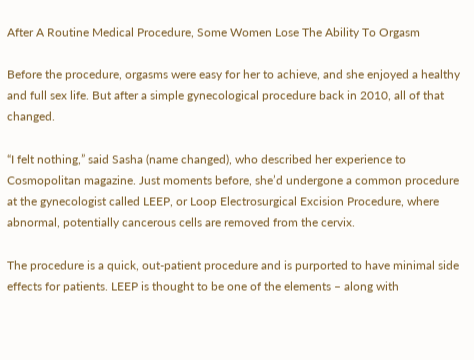After A Routine Medical Procedure, Some Women Lose The Ability To Orgasm

Before the procedure, orgasms were easy for her to achieve, and she enjoyed a healthy and full sex life. But after a simple gynecological procedure back in 2010, all of that changed.

“I felt nothing,” said Sasha (name changed), who described her experience to Cosmopolitan magazine. Just moments before, she’d undergone a common procedure at the gynecologist called LEEP, or Loop Electrosurgical Excision Procedure, where abnormal, potentially cancerous cells are removed from the cervix.

The procedure is a quick, out-patient procedure and is purported to have minimal side effects for patients. LEEP is thought to be one of the elements – along with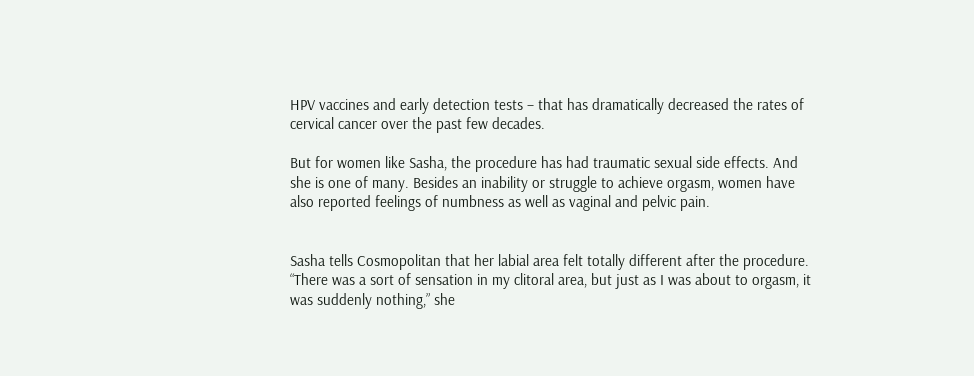HPV vaccines and early detection tests – that has dramatically decreased the rates of cervical cancer over the past few decades.

But for women like Sasha, the procedure has had traumatic sexual side effects. And she is one of many. Besides an inability or struggle to achieve orgasm, women have also reported feelings of numbness as well as vaginal and pelvic pain.


Sasha tells Cosmopolitan that her labial area felt totally different after the procedure. “There was a sort of sensation in my clitoral area, but just as I was about to orgasm, it was suddenly nothing,” she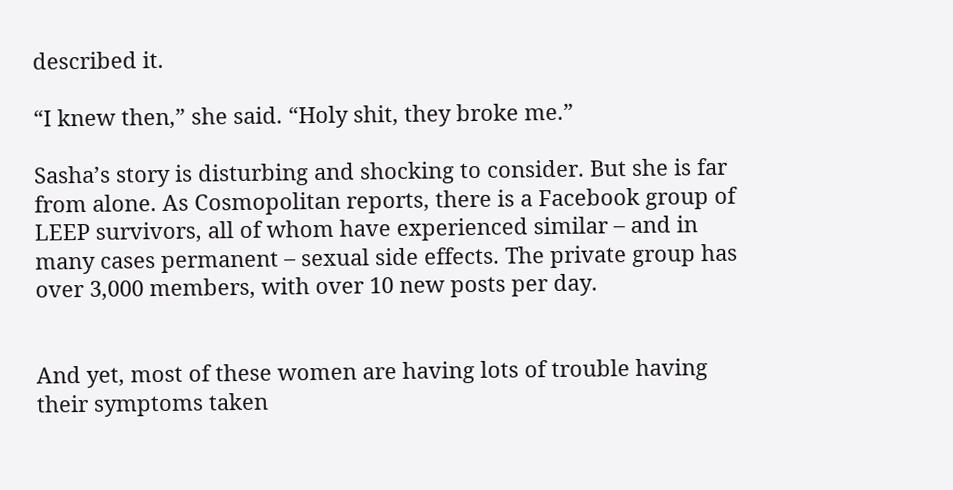described it.

“I knew then,” she said. “Holy shit, they broke me.”

Sasha’s story is disturbing and shocking to consider. But she is far from alone. As Cosmopolitan reports, there is a Facebook group of LEEP survivors, all of whom have experienced similar – and in many cases permanent – sexual side effects. The private group has over 3,000 members, with over 10 new posts per day.


And yet, most of these women are having lots of trouble having their symptoms taken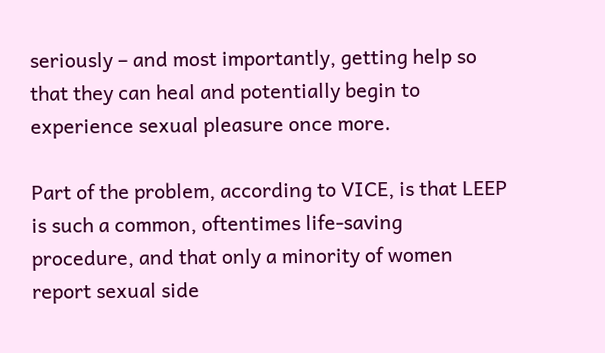seriously – and most importantly, getting help so that they can heal and potentially begin to experience sexual pleasure once more.

Part of the problem, according to VICE, is that LEEP is such a common, oftentimes life-saving procedure, and that only a minority of women report sexual side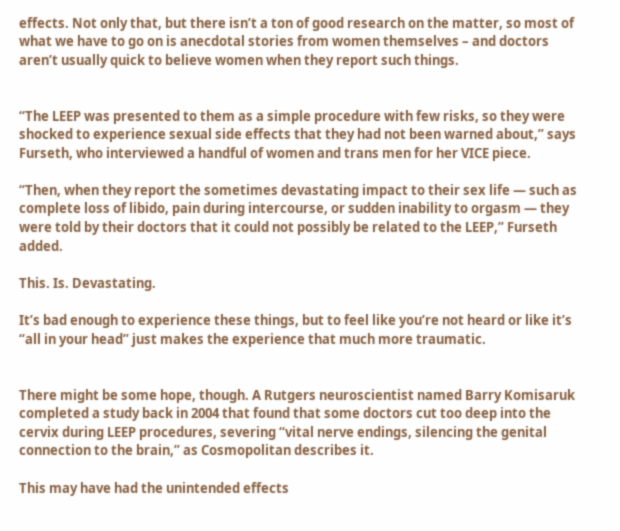effects. Not only that, but there isn’t a ton of good research on the matter, so most of what we have to go on is anecdotal stories from women themselves – and doctors aren’t usually quick to believe women when they report such things.


“The LEEP was presented to them as a simple procedure with few risks, so they were shocked to experience sexual side effects that they had not been warned about,” says Furseth, who interviewed a handful of women and trans men for her VICE piece.

“Then, when they report the sometimes devastating impact to their sex life — such as complete loss of libido, pain during intercourse, or sudden inability to orgasm — they were told by their doctors that it could not possibly be related to the LEEP,” Furseth added.

This. Is. Devastating.

It’s bad enough to experience these things, but to feel like you’re not heard or like it’s “all in your head” just makes the experience that much more traumatic.


There might be some hope, though. A Rutgers neuroscientist named Barry Komisaruk completed a study back in 2004 that found that some doctors cut too deep into the cervix during LEEP procedures, severing “vital nerve endings, silencing the genital connection to the brain,” as Cosmopolitan describes it.

This may have had the unintended effects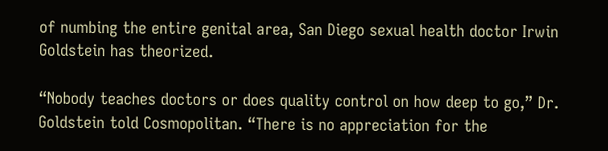of numbing the entire genital area, San Diego sexual health doctor Irwin Goldstein has theorized.

“Nobody teaches doctors or does quality control on how deep to go,” Dr. Goldstein told Cosmopolitan. “There is no appreciation for the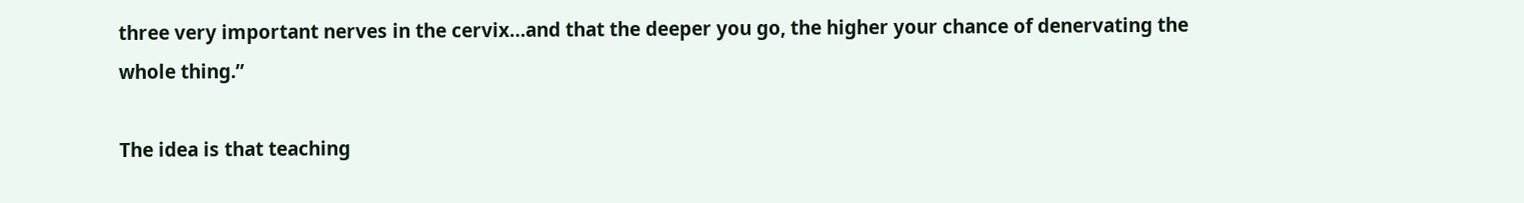three very important nerves in the cervix…and that the deeper you go, the higher your chance of denervating the whole thing.”

The idea is that teaching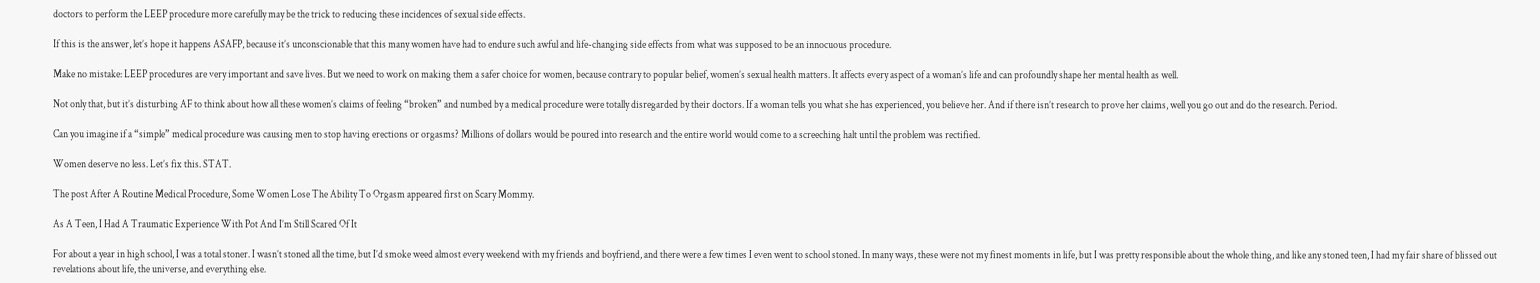doctors to perform the LEEP procedure more carefully may be the trick to reducing these incidences of sexual side effects.

If this is the answer, let’s hope it happens ASAFP, because it’s unconscionable that this many women have had to endure such awful and life-changing side effects from what was supposed to be an innocuous procedure.

Make no mistake: LEEP procedures are very important and save lives. But we need to work on making them a safer choice for women, because contrary to popular belief, women’s sexual health matters. It affects every aspect of a woman’s life and can profoundly shape her mental health as well.

Not only that, but it’s disturbing AF to think about how all these women’s claims of feeling “broken” and numbed by a medical procedure were totally disregarded by their doctors. If a woman tells you what she has experienced, you believe her. And if there isn’t research to prove her claims, well you go out and do the research. Period.

Can you imagine if a “simple” medical procedure was causing men to stop having erections or orgasms? Millions of dollars would be poured into research and the entire world would come to a screeching halt until the problem was rectified.

Women deserve no less. Let’s fix this. STAT.

The post After A Routine Medical Procedure, Some Women Lose The Ability To Orgasm appeared first on Scary Mommy.

As A Teen, I Had A Traumatic Experience With Pot And I’m Still Scared Of It

For about a year in high school, I was a total stoner. I wasn’t stoned all the time, but I’d smoke weed almost every weekend with my friends and boyfriend, and there were a few times I even went to school stoned. In many ways, these were not my finest moments in life, but I was pretty responsible about the whole thing, and like any stoned teen, I had my fair share of blissed out revelations about life, the universe, and everything else.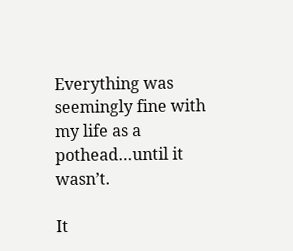Everything was seemingly fine with my life as a pothead…until it wasn’t.

It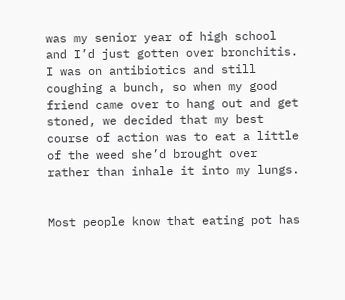was my senior year of high school and I’d just gotten over bronchitis. I was on antibiotics and still coughing a bunch, so when my good friend came over to hang out and get stoned, we decided that my best course of action was to eat a little of the weed she’d brought over rather than inhale it into my lungs.


Most people know that eating pot has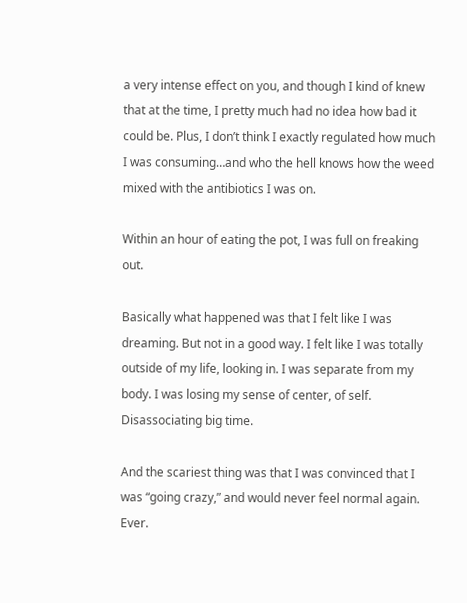a very intense effect on you, and though I kind of knew that at the time, I pretty much had no idea how bad it could be. Plus, I don’t think I exactly regulated how much I was consuming…and who the hell knows how the weed mixed with the antibiotics I was on.

Within an hour of eating the pot, I was full on freaking out.

Basically what happened was that I felt like I was dreaming. But not in a good way. I felt like I was totally outside of my life, looking in. I was separate from my body. I was losing my sense of center, of self. Disassociating big time.

And the scariest thing was that I was convinced that I was “going crazy,” and would never feel normal again. Ever.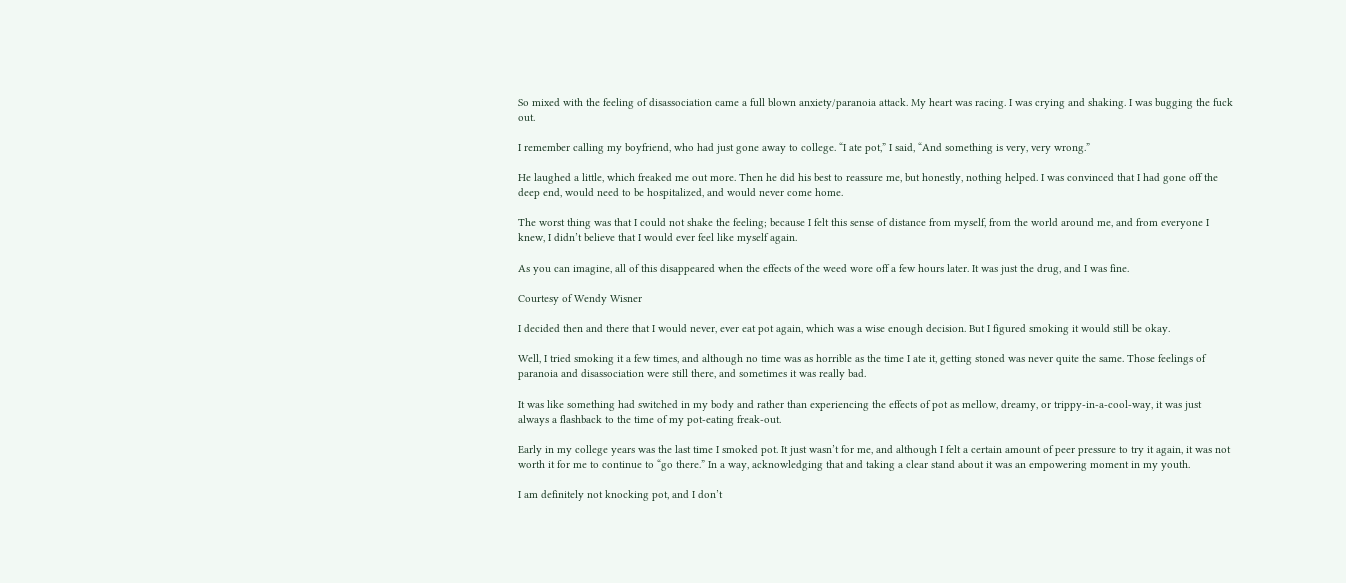So mixed with the feeling of disassociation came a full blown anxiety/paranoia attack. My heart was racing. I was crying and shaking. I was bugging the fuck out.

I remember calling my boyfriend, who had just gone away to college. “I ate pot,” I said, “And something is very, very wrong.”

He laughed a little, which freaked me out more. Then he did his best to reassure me, but honestly, nothing helped. I was convinced that I had gone off the deep end, would need to be hospitalized, and would never come home.

The worst thing was that I could not shake the feeling; because I felt this sense of distance from myself, from the world around me, and from everyone I knew, I didn’t believe that I would ever feel like myself again.

As you can imagine, all of this disappeared when the effects of the weed wore off a few hours later. It was just the drug, and I was fine.

Courtesy of Wendy Wisner

I decided then and there that I would never, ever eat pot again, which was a wise enough decision. But I figured smoking it would still be okay.

Well, I tried smoking it a few times, and although no time was as horrible as the time I ate it, getting stoned was never quite the same. Those feelings of paranoia and disassociation were still there, and sometimes it was really bad.

It was like something had switched in my body and rather than experiencing the effects of pot as mellow, dreamy, or trippy-in-a-cool-way, it was just always a flashback to the time of my pot-eating freak-out.

Early in my college years was the last time I smoked pot. It just wasn’t for me, and although I felt a certain amount of peer pressure to try it again, it was not worth it for me to continue to “go there.” In a way, acknowledging that and taking a clear stand about it was an empowering moment in my youth.

I am definitely not knocking pot, and I don’t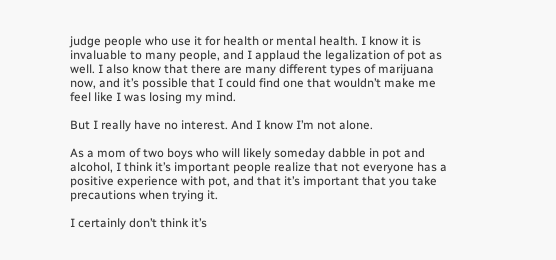judge people who use it for health or mental health. I know it is invaluable to many people, and I applaud the legalization of pot as well. I also know that there are many different types of marijuana now, and it’s possible that I could find one that wouldn’t make me feel like I was losing my mind.

But I really have no interest. And I know I’m not alone.

As a mom of two boys who will likely someday dabble in pot and alcohol, I think it’s important people realize that not everyone has a positive experience with pot, and that it’s important that you take precautions when trying it.

I certainly don’t think it’s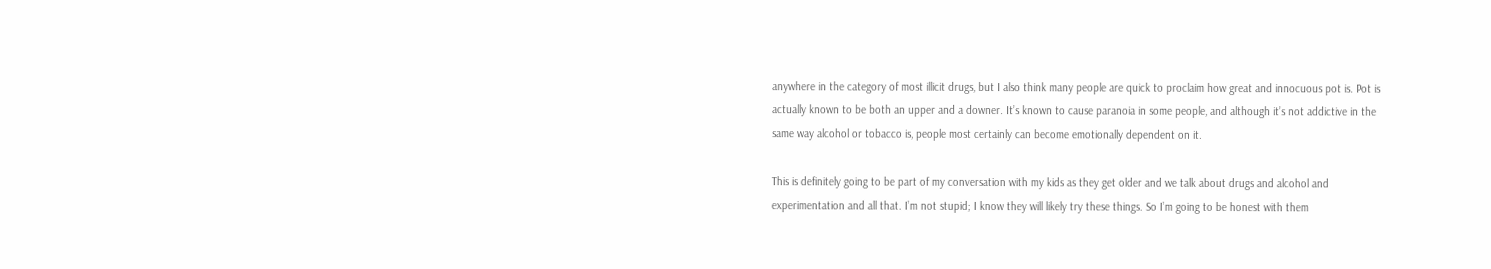anywhere in the category of most illicit drugs, but I also think many people are quick to proclaim how great and innocuous pot is. Pot is actually known to be both an upper and a downer. It’s known to cause paranoia in some people, and although it’s not addictive in the same way alcohol or tobacco is, people most certainly can become emotionally dependent on it.

This is definitely going to be part of my conversation with my kids as they get older and we talk about drugs and alcohol and experimentation and all that. I’m not stupid; I know they will likely try these things. So I’m going to be honest with them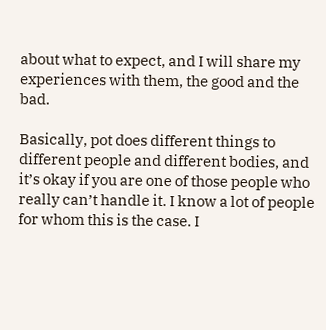about what to expect, and I will share my experiences with them, the good and the bad.

Basically, pot does different things to different people and different bodies, and it’s okay if you are one of those people who really can’t handle it. I know a lot of people for whom this is the case. I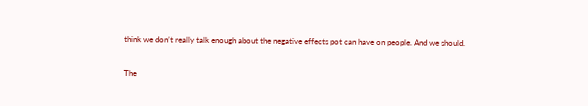think we don’t really talk enough about the negative effects pot can have on people. And we should.

The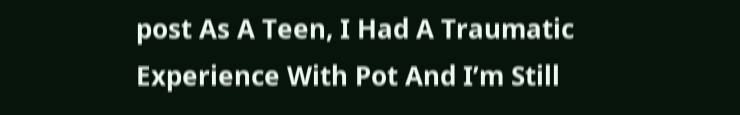post As A Teen, I Had A Traumatic Experience With Pot And I’m Still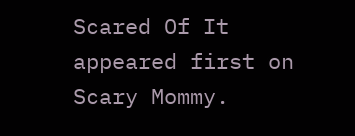Scared Of It appeared first on Scary Mommy.